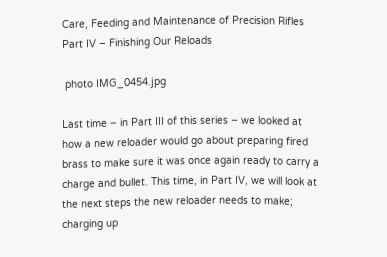Care, Feeding and Maintenance of Precision Rifles Part IV – Finishing Our Reloads

 photo IMG_0454.jpg

Last time – in Part III of this series – we looked at how a new reloader would go about preparing fired brass to make sure it was once again ready to carry a charge and bullet. This time, in Part IV, we will look at the next steps the new reloader needs to make; charging up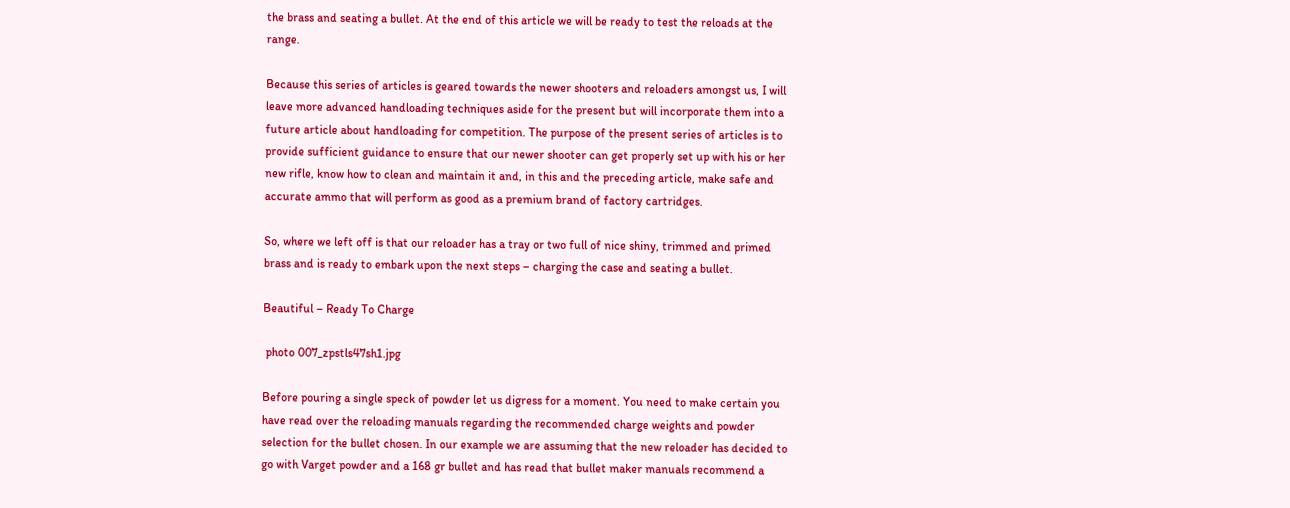the brass and seating a bullet. At the end of this article we will be ready to test the reloads at the range.

Because this series of articles is geared towards the newer shooters and reloaders amongst us, I will leave more advanced handloading techniques aside for the present but will incorporate them into a future article about handloading for competition. The purpose of the present series of articles is to provide sufficient guidance to ensure that our newer shooter can get properly set up with his or her new rifle, know how to clean and maintain it and, in this and the preceding article, make safe and accurate ammo that will perform as good as a premium brand of factory cartridges.

So, where we left off is that our reloader has a tray or two full of nice shiny, trimmed and primed brass and is ready to embark upon the next steps – charging the case and seating a bullet.

Beautiful – Ready To Charge

 photo 007_zpstls47sh1.jpg

Before pouring a single speck of powder let us digress for a moment. You need to make certain you have read over the reloading manuals regarding the recommended charge weights and powder selection for the bullet chosen. In our example we are assuming that the new reloader has decided to go with Varget powder and a 168 gr bullet and has read that bullet maker manuals recommend a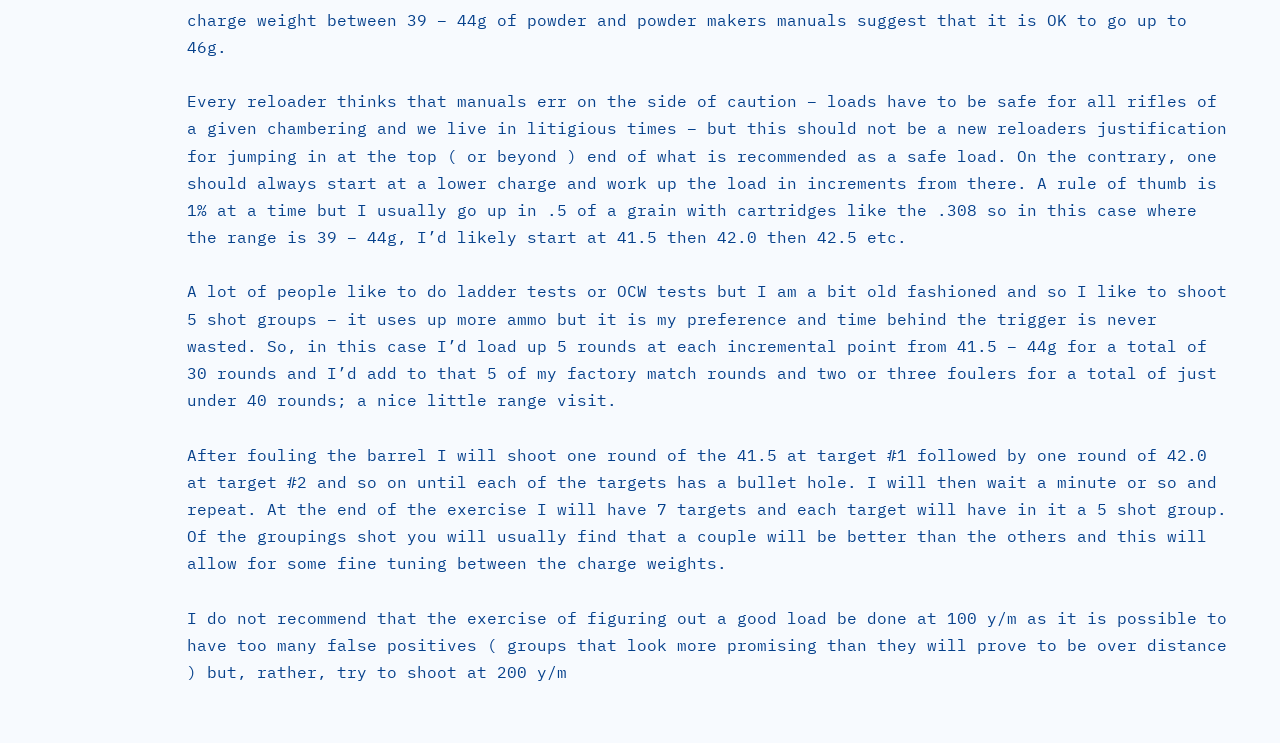charge weight between 39 – 44g of powder and powder makers manuals suggest that it is OK to go up to 46g.

Every reloader thinks that manuals err on the side of caution – loads have to be safe for all rifles of a given chambering and we live in litigious times – but this should not be a new reloaders justification for jumping in at the top ( or beyond ) end of what is recommended as a safe load. On the contrary, one should always start at a lower charge and work up the load in increments from there. A rule of thumb is 1% at a time but I usually go up in .5 of a grain with cartridges like the .308 so in this case where the range is 39 – 44g, I’d likely start at 41.5 then 42.0 then 42.5 etc.

A lot of people like to do ladder tests or OCW tests but I am a bit old fashioned and so I like to shoot 5 shot groups – it uses up more ammo but it is my preference and time behind the trigger is never wasted. So, in this case I’d load up 5 rounds at each incremental point from 41.5 – 44g for a total of 30 rounds and I’d add to that 5 of my factory match rounds and two or three foulers for a total of just under 40 rounds; a nice little range visit.

After fouling the barrel I will shoot one round of the 41.5 at target #1 followed by one round of 42.0 at target #2 and so on until each of the targets has a bullet hole. I will then wait a minute or so and repeat. At the end of the exercise I will have 7 targets and each target will have in it a 5 shot group. Of the groupings shot you will usually find that a couple will be better than the others and this will allow for some fine tuning between the charge weights.

I do not recommend that the exercise of figuring out a good load be done at 100 y/m as it is possible to have too many false positives ( groups that look more promising than they will prove to be over distance ) but, rather, try to shoot at 200 y/m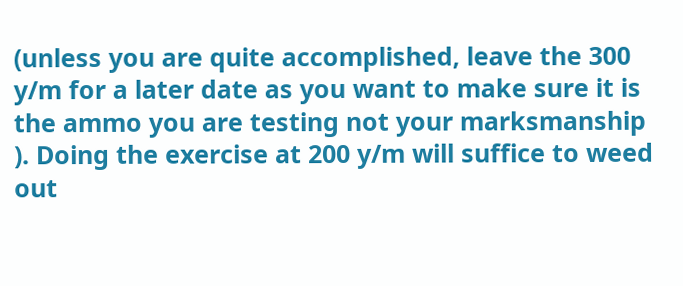(unless you are quite accomplished, leave the 300 y/m for a later date as you want to make sure it is the ammo you are testing not your marksmanship ). Doing the exercise at 200 y/m will suffice to weed out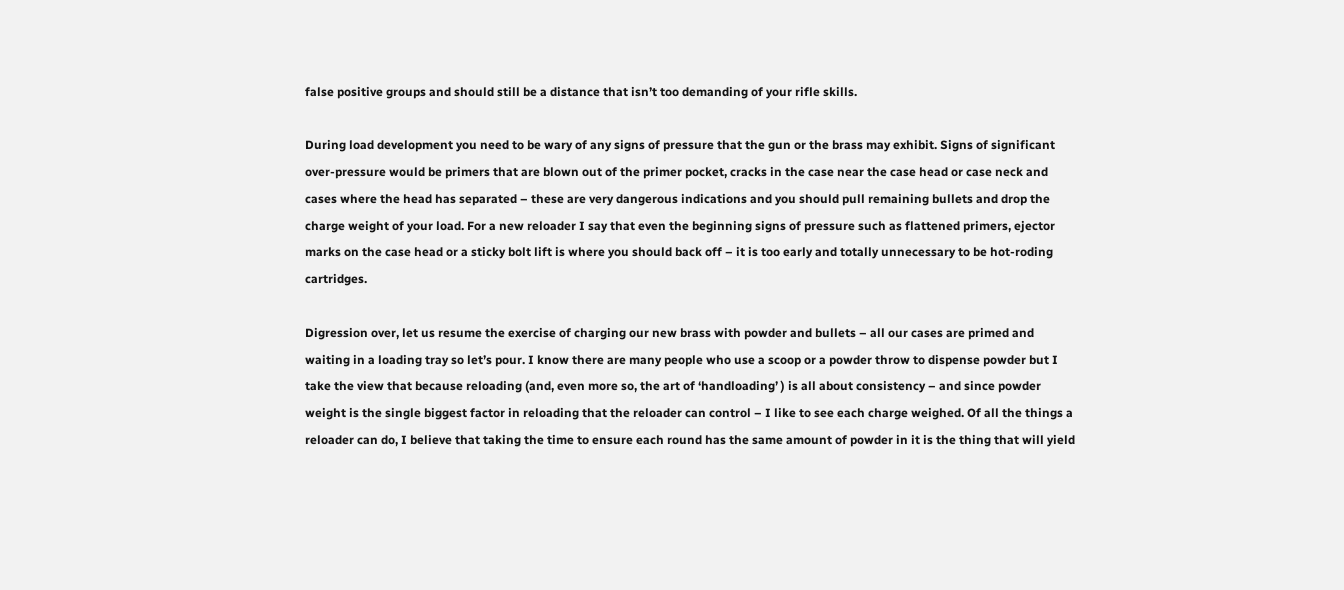false positive groups and should still be a distance that isn’t too demanding of your rifle skills.

During load development you need to be wary of any signs of pressure that the gun or the brass may exhibit. Signs of significant over-pressure would be primers that are blown out of the primer pocket, cracks in the case near the case head or case neck and cases where the head has separated – these are very dangerous indications and you should pull remaining bullets and drop the charge weight of your load. For a new reloader I say that even the beginning signs of pressure such as flattened primers, ejector marks on the case head or a sticky bolt lift is where you should back off – it is too early and totally unnecessary to be hot-roding cartridges.

Digression over, let us resume the exercise of charging our new brass with powder and bullets – all our cases are primed and waiting in a loading tray so let’s pour. I know there are many people who use a scoop or a powder throw to dispense powder but I take the view that because reloading (and, even more so, the art of ‘handloading’ ) is all about consistency – and since powder weight is the single biggest factor in reloading that the reloader can control – I like to see each charge weighed. Of all the things a reloader can do, I believe that taking the time to ensure each round has the same amount of powder in it is the thing that will yield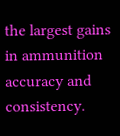the largest gains in ammunition accuracy and consistency.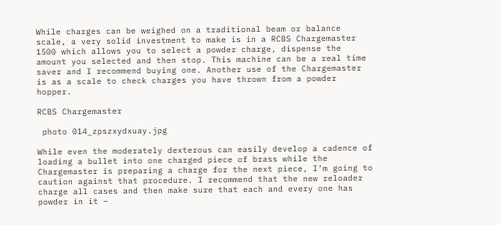While charges can be weighed on a traditional beam or balance scale, a very solid investment to make is in a RCBS Chargemaster 1500 which allows you to select a powder charge, dispense the amount you selected and then stop. This machine can be a real time saver and I recommend buying one. Another use of the Chargemaster is as a scale to check charges you have thrown from a powder hopper.

RCBS Chargemaster

 photo 014_zpszxydxuay.jpg

While even the moderately dexterous can easily develop a cadence of loading a bullet into one charged piece of brass while the Chargemaster is preparing a charge for the next piece, I’m going to caution against that procedure. I recommend that the new reloader charge all cases and then make sure that each and every one has powder in it –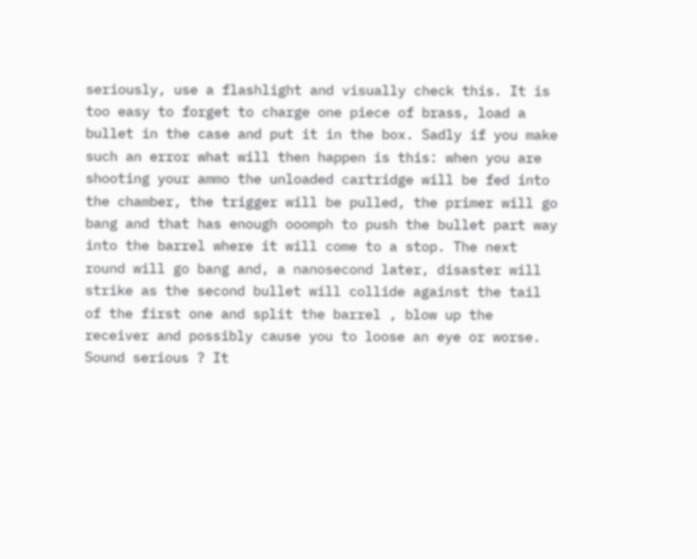seriously, use a flashlight and visually check this. It is too easy to forget to charge one piece of brass, load a bullet in the case and put it in the box. Sadly if you make such an error what will then happen is this: when you are shooting your ammo the unloaded cartridge will be fed into the chamber, the trigger will be pulled, the primer will go bang and that has enough ooomph to push the bullet part way into the barrel where it will come to a stop. The next round will go bang and, a nanosecond later, disaster will strike as the second bullet will collide against the tail of the first one and split the barrel , blow up the receiver and possibly cause you to loose an eye or worse. Sound serious ? It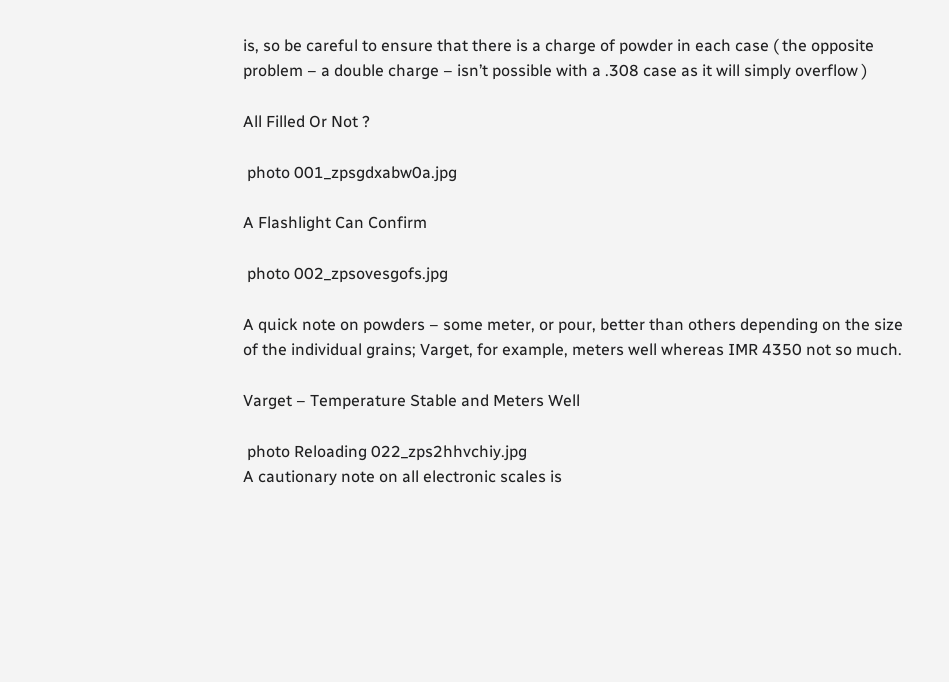is, so be careful to ensure that there is a charge of powder in each case ( the opposite problem – a double charge – isn’t possible with a .308 case as it will simply overflow )

All Filled Or Not ?

 photo 001_zpsgdxabw0a.jpg

A Flashlight Can Confirm

 photo 002_zpsovesgofs.jpg

A quick note on powders – some meter, or pour, better than others depending on the size of the individual grains; Varget, for example, meters well whereas IMR 4350 not so much.

Varget – Temperature Stable and Meters Well

 photo Reloading 022_zps2hhvchiy.jpg
A cautionary note on all electronic scales is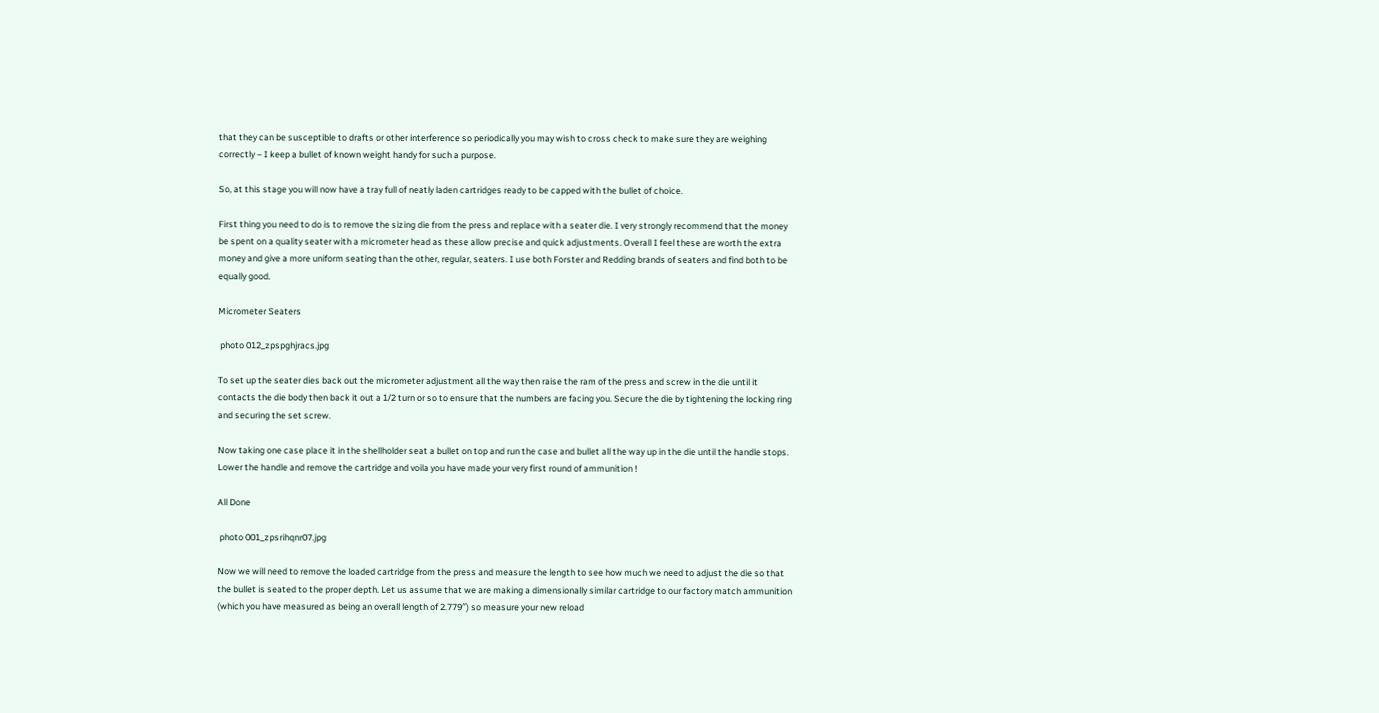that they can be susceptible to drafts or other interference so periodically you may wish to cross check to make sure they are weighing correctly – I keep a bullet of known weight handy for such a purpose.

So, at this stage you will now have a tray full of neatly laden cartridges ready to be capped with the bullet of choice.

First thing you need to do is to remove the sizing die from the press and replace with a seater die. I very strongly recommend that the money be spent on a quality seater with a micrometer head as these allow precise and quick adjustments. Overall I feel these are worth the extra money and give a more uniform seating than the other, regular, seaters. I use both Forster and Redding brands of seaters and find both to be equally good.

Micrometer Seaters

 photo 012_zpspghjracs.jpg

To set up the seater dies back out the micrometer adjustment all the way then raise the ram of the press and screw in the die until it contacts the die body then back it out a 1/2 turn or so to ensure that the numbers are facing you. Secure the die by tightening the locking ring and securing the set screw.

Now taking one case place it in the shellholder seat a bullet on top and run the case and bullet all the way up in the die until the handle stops. Lower the handle and remove the cartridge and voila you have made your very first round of ammunition !

All Done

 photo 001_zpsrihqnr07.jpg

Now we will need to remove the loaded cartridge from the press and measure the length to see how much we need to adjust the die so that the bullet is seated to the proper depth. Let us assume that we are making a dimensionally similar cartridge to our factory match ammunition (which you have measured as being an overall length of 2.779″) so measure your new reload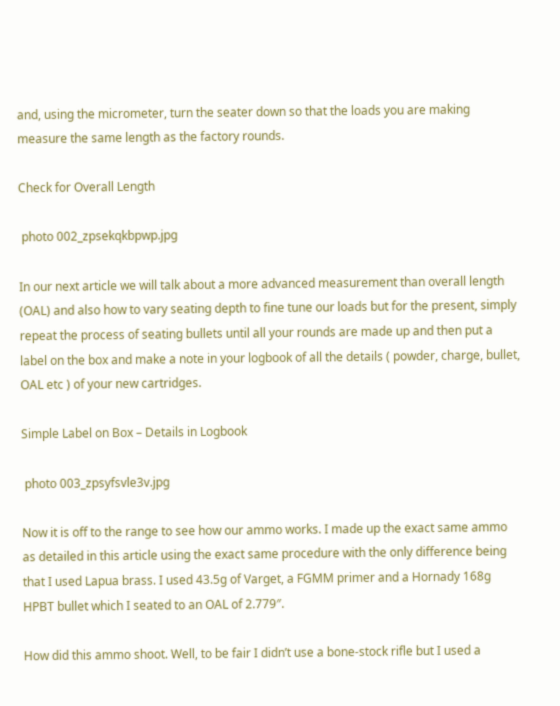and, using the micrometer, turn the seater down so that the loads you are making measure the same length as the factory rounds.

Check for Overall Length

 photo 002_zpsekqkbpwp.jpg

In our next article we will talk about a more advanced measurement than overall length (OAL) and also how to vary seating depth to fine tune our loads but for the present, simply repeat the process of seating bullets until all your rounds are made up and then put a label on the box and make a note in your logbook of all the details ( powder, charge, bullet, OAL etc ) of your new cartridges.

Simple Label on Box – Details in Logbook

 photo 003_zpsyfsvle3v.jpg

Now it is off to the range to see how our ammo works. I made up the exact same ammo as detailed in this article using the exact same procedure with the only difference being that I used Lapua brass. I used 43.5g of Varget, a FGMM primer and a Hornady 168g HPBT bullet which I seated to an OAL of 2.779″.

How did this ammo shoot. Well, to be fair I didn’t use a bone-stock rifle but I used a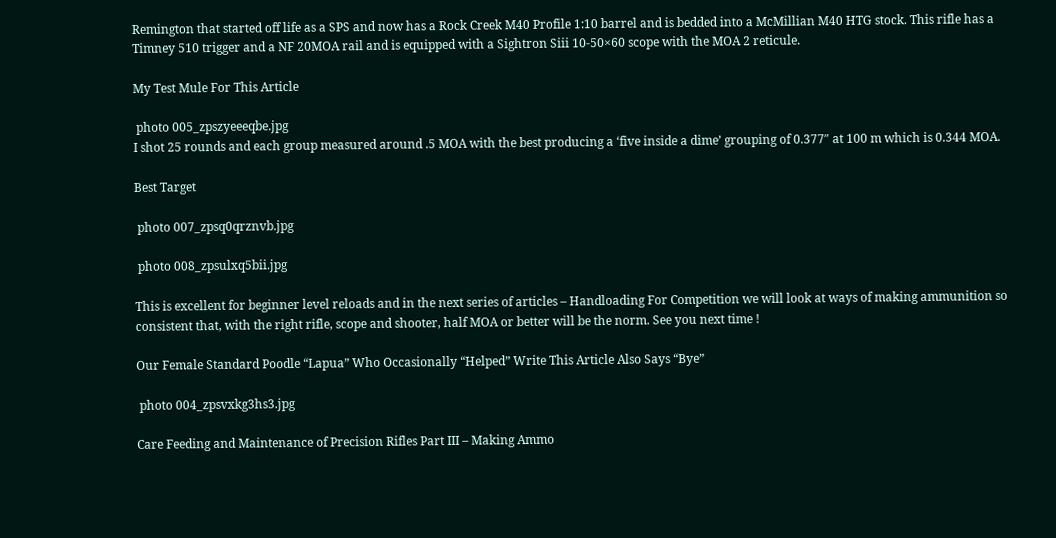Remington that started off life as a SPS and now has a Rock Creek M40 Profile 1:10 barrel and is bedded into a McMillian M40 HTG stock. This rifle has a Timney 510 trigger and a NF 20MOA rail and is equipped with a Sightron Siii 10-50×60 scope with the MOA 2 reticule.

My Test Mule For This Article

 photo 005_zpszyeeeqbe.jpg
I shot 25 rounds and each group measured around .5 MOA with the best producing a ‘five inside a dime’ grouping of 0.377″ at 100 m which is 0.344 MOA.

Best Target

 photo 007_zpsq0qrznvb.jpg

 photo 008_zpsulxq5bii.jpg

This is excellent for beginner level reloads and in the next series of articles – Handloading For Competition we will look at ways of making ammunition so consistent that, with the right rifle, scope and shooter, half MOA or better will be the norm. See you next time !

Our Female Standard Poodle “Lapua” Who Occasionally “Helped” Write This Article Also Says “Bye”

 photo 004_zpsvxkg3hs3.jpg

Care Feeding and Maintenance of Precision Rifles Part III – Making Ammo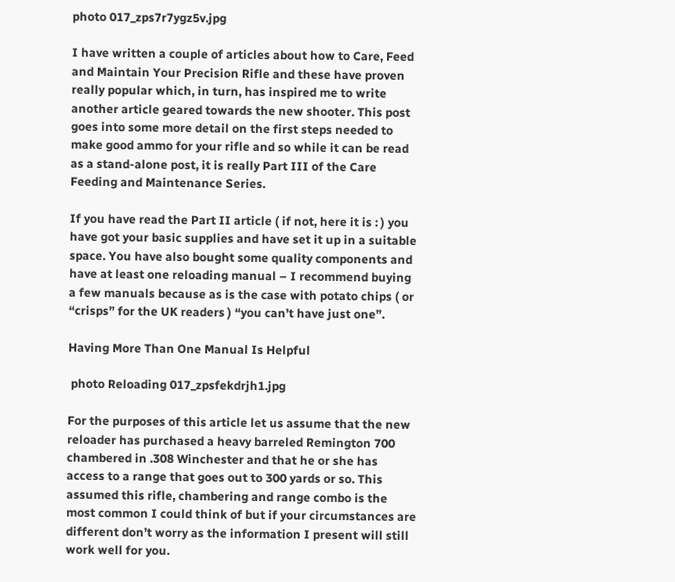photo 017_zps7r7ygz5v.jpg

I have written a couple of articles about how to Care, Feed and Maintain Your Precision Rifle and these have proven really popular which, in turn, has inspired me to write another article geared towards the new shooter. This post goes into some more detail on the first steps needed to make good ammo for your rifle and so while it can be read as a stand-alone post, it is really Part III of the Care Feeding and Maintenance Series.

If you have read the Part II article ( if not, here it is : ) you have got your basic supplies and have set it up in a suitable space. You have also bought some quality components and have at least one reloading manual – I recommend buying a few manuals because as is the case with potato chips ( or “crisps” for the UK readers ) “you can’t have just one”.

Having More Than One Manual Is Helpful

 photo Reloading 017_zpsfekdrjh1.jpg

For the purposes of this article let us assume that the new reloader has purchased a heavy barreled Remington 700 chambered in .308 Winchester and that he or she has access to a range that goes out to 300 yards or so. This assumed this rifle, chambering and range combo is the most common I could think of but if your circumstances are different don’t worry as the information I present will still work well for you.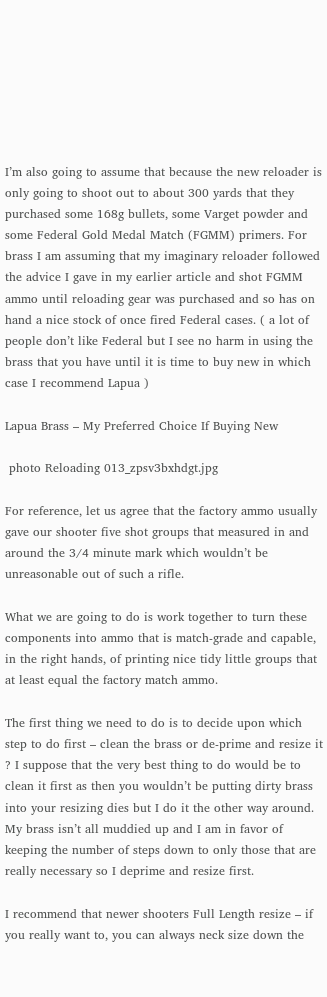I’m also going to assume that because the new reloader is only going to shoot out to about 300 yards that they purchased some 168g bullets, some Varget powder and some Federal Gold Medal Match (FGMM) primers. For brass I am assuming that my imaginary reloader followed the advice I gave in my earlier article and shot FGMM ammo until reloading gear was purchased and so has on hand a nice stock of once fired Federal cases. ( a lot of people don’t like Federal but I see no harm in using the brass that you have until it is time to buy new in which case I recommend Lapua )

Lapua Brass – My Preferred Choice If Buying New

 photo Reloading 013_zpsv3bxhdgt.jpg

For reference, let us agree that the factory ammo usually gave our shooter five shot groups that measured in and around the 3/4 minute mark which wouldn’t be unreasonable out of such a rifle.

What we are going to do is work together to turn these components into ammo that is match-grade and capable, in the right hands, of printing nice tidy little groups that at least equal the factory match ammo.

The first thing we need to do is to decide upon which step to do first – clean the brass or de-prime and resize it ? I suppose that the very best thing to do would be to clean it first as then you wouldn’t be putting dirty brass into your resizing dies but I do it the other way around. My brass isn’t all muddied up and I am in favor of keeping the number of steps down to only those that are really necessary so I deprime and resize first.

I recommend that newer shooters Full Length resize – if you really want to, you can always neck size down the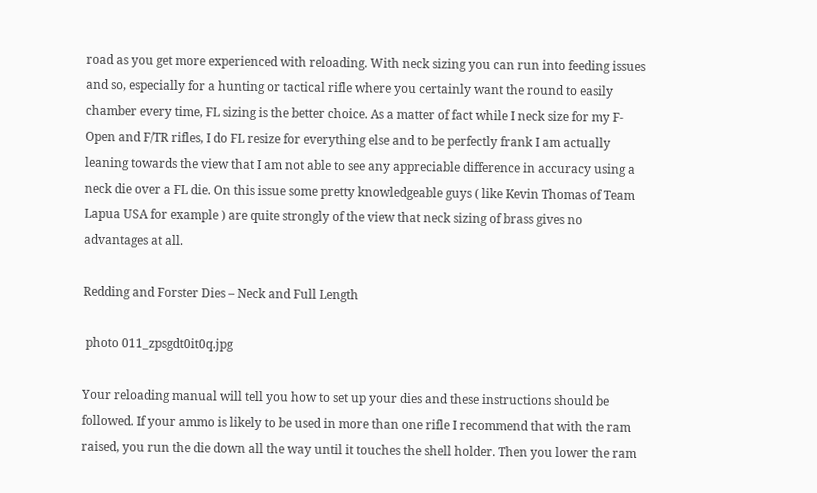road as you get more experienced with reloading. With neck sizing you can run into feeding issues and so, especially for a hunting or tactical rifle where you certainly want the round to easily chamber every time, FL sizing is the better choice. As a matter of fact while I neck size for my F-Open and F/TR rifles, I do FL resize for everything else and to be perfectly frank I am actually leaning towards the view that I am not able to see any appreciable difference in accuracy using a neck die over a FL die. On this issue some pretty knowledgeable guys ( like Kevin Thomas of Team Lapua USA for example ) are quite strongly of the view that neck sizing of brass gives no advantages at all.

Redding and Forster Dies – Neck and Full Length

 photo 011_zpsgdt0it0q.jpg

Your reloading manual will tell you how to set up your dies and these instructions should be followed. If your ammo is likely to be used in more than one rifle I recommend that with the ram raised, you run the die down all the way until it touches the shell holder. Then you lower the ram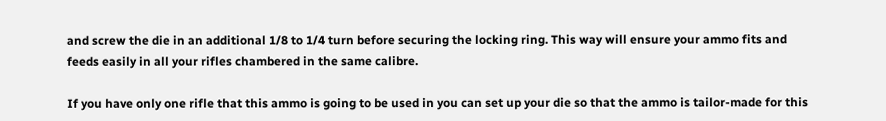and screw the die in an additional 1/8 to 1/4 turn before securing the locking ring. This way will ensure your ammo fits and feeds easily in all your rifles chambered in the same calibre.

If you have only one rifle that this ammo is going to be used in you can set up your die so that the ammo is tailor-made for this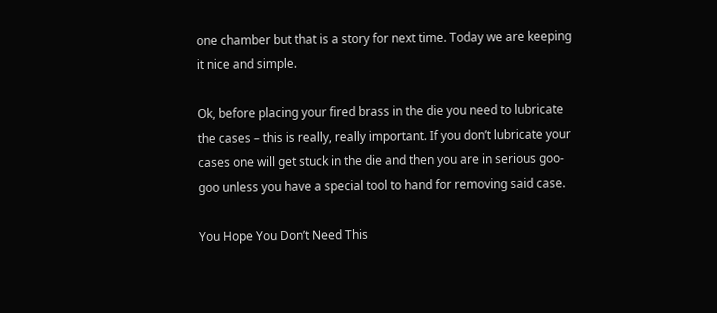one chamber but that is a story for next time. Today we are keeping it nice and simple.

Ok, before placing your fired brass in the die you need to lubricate the cases – this is really, really important. If you don’t lubricate your cases one will get stuck in the die and then you are in serious goo-goo unless you have a special tool to hand for removing said case.

You Hope You Don’t Need This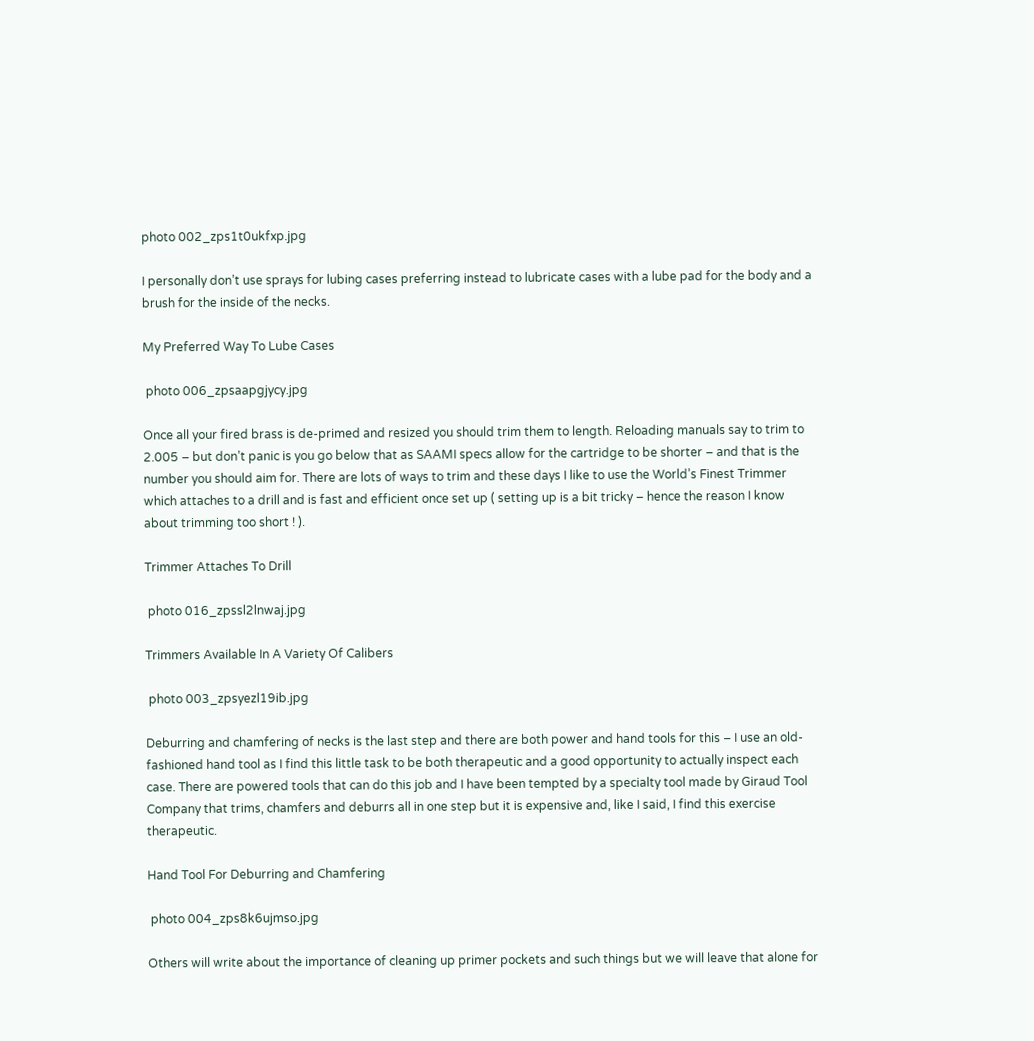photo 002_zps1t0ukfxp.jpg

I personally don’t use sprays for lubing cases preferring instead to lubricate cases with a lube pad for the body and a brush for the inside of the necks.

My Preferred Way To Lube Cases

 photo 006_zpsaapgjycy.jpg

Once all your fired brass is de-primed and resized you should trim them to length. Reloading manuals say to trim to 2.005 – but don’t panic is you go below that as SAAMI specs allow for the cartridge to be shorter – and that is the number you should aim for. There are lots of ways to trim and these days I like to use the World’s Finest Trimmer which attaches to a drill and is fast and efficient once set up ( setting up is a bit tricky – hence the reason I know about trimming too short ! ).

Trimmer Attaches To Drill

 photo 016_zpssl2lnwaj.jpg

Trimmers Available In A Variety Of Calibers

 photo 003_zpsyezl19ib.jpg

Deburring and chamfering of necks is the last step and there are both power and hand tools for this – I use an old-fashioned hand tool as I find this little task to be both therapeutic and a good opportunity to actually inspect each case. There are powered tools that can do this job and I have been tempted by a specialty tool made by Giraud Tool Company that trims, chamfers and deburrs all in one step but it is expensive and, like I said, I find this exercise therapeutic.

Hand Tool For Deburring and Chamfering

 photo 004_zps8k6ujmso.jpg

Others will write about the importance of cleaning up primer pockets and such things but we will leave that alone for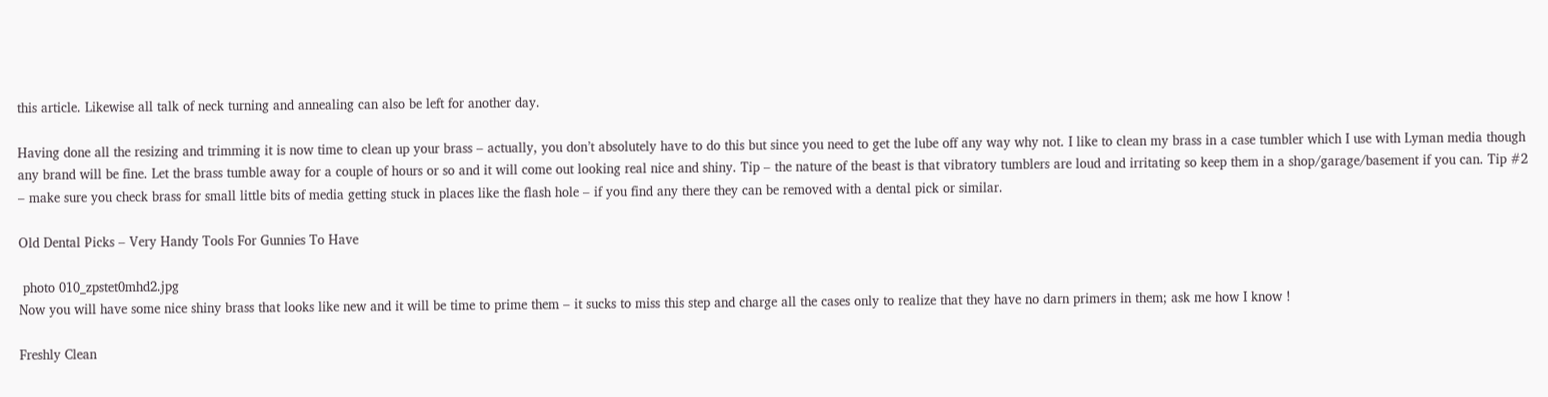this article. Likewise all talk of neck turning and annealing can also be left for another day.

Having done all the resizing and trimming it is now time to clean up your brass – actually, you don’t absolutely have to do this but since you need to get the lube off any way why not. I like to clean my brass in a case tumbler which I use with Lyman media though any brand will be fine. Let the brass tumble away for a couple of hours or so and it will come out looking real nice and shiny. Tip – the nature of the beast is that vibratory tumblers are loud and irritating so keep them in a shop/garage/basement if you can. Tip #2 – make sure you check brass for small little bits of media getting stuck in places like the flash hole – if you find any there they can be removed with a dental pick or similar.

Old Dental Picks – Very Handy Tools For Gunnies To Have

 photo 010_zpstet0mhd2.jpg
Now you will have some nice shiny brass that looks like new and it will be time to prime them – it sucks to miss this step and charge all the cases only to realize that they have no darn primers in them; ask me how I know !

Freshly Clean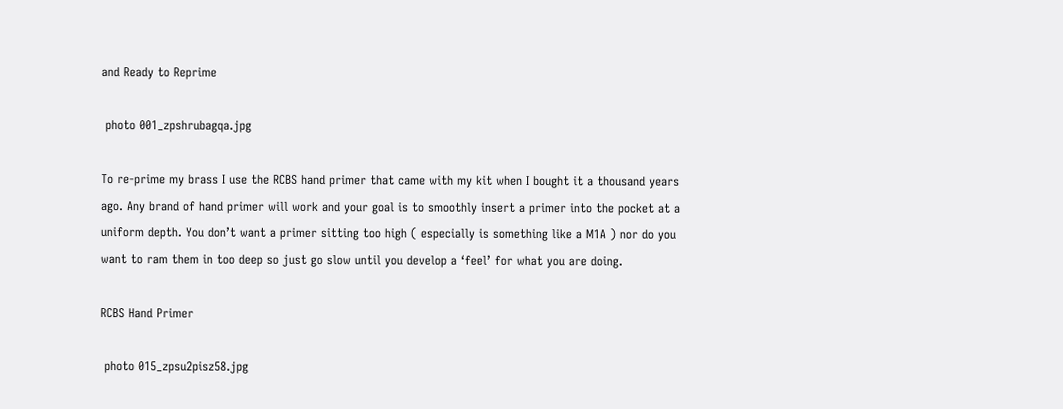and Ready to Reprime

 photo 001_zpshrubagqa.jpg

To re-prime my brass I use the RCBS hand primer that came with my kit when I bought it a thousand years ago. Any brand of hand primer will work and your goal is to smoothly insert a primer into the pocket at a uniform depth. You don’t want a primer sitting too high ( especially is something like a M1A ) nor do you want to ram them in too deep so just go slow until you develop a ‘feel’ for what you are doing.

RCBS Hand Primer

 photo 015_zpsu2pisz58.jpg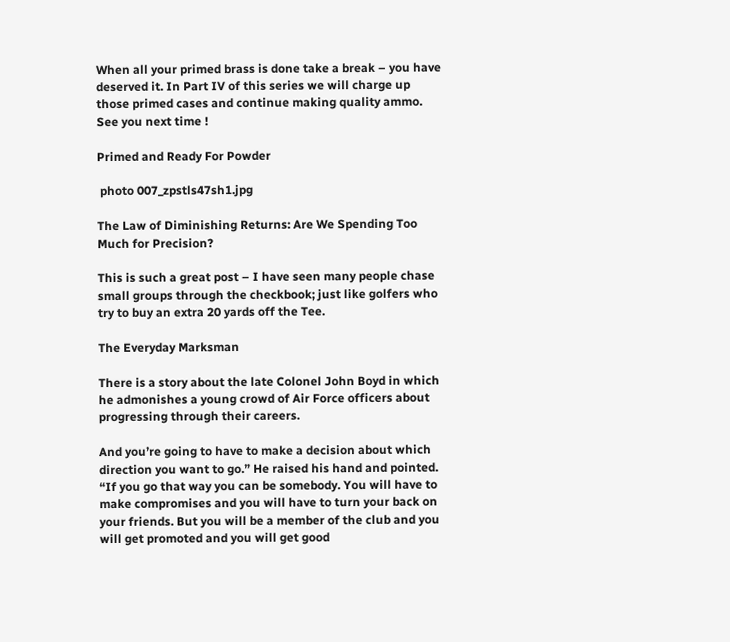When all your primed brass is done take a break – you have deserved it. In Part IV of this series we will charge up those primed cases and continue making quality ammo. See you next time !

Primed and Ready For Powder

 photo 007_zpstls47sh1.jpg

The Law of Diminishing Returns: Are We Spending Too Much for Precision?

This is such a great post – I have seen many people chase small groups through the checkbook; just like golfers who try to buy an extra 20 yards off the Tee.

The Everyday Marksman

There is a story about the late Colonel John Boyd in which he admonishes a young crowd of Air Force officers about progressing through their careers.

And you’re going to have to make a decision about which direction you want to go.” He raised his hand and pointed. “If you go that way you can be somebody. You will have to make compromises and you will have to turn your back on your friends. But you will be a member of the club and you will get promoted and you will get good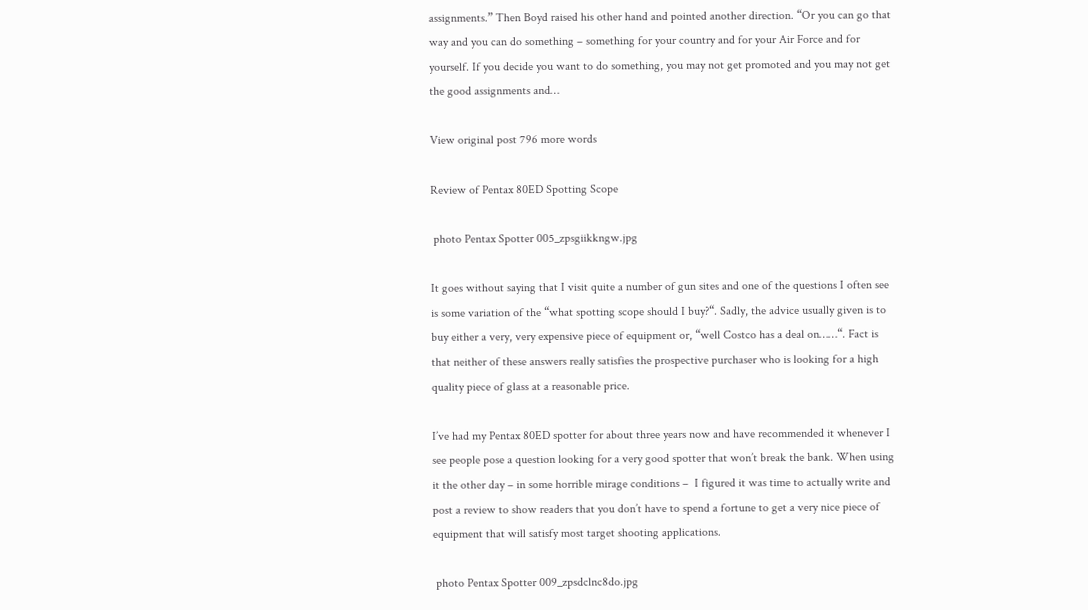assignments.” Then Boyd raised his other hand and pointed another direction. “Or you can go that way and you can do something – something for your country and for your Air Force and for yourself. If you decide you want to do something, you may not get promoted and you may not get the good assignments and…

View original post 796 more words

Review of Pentax 80ED Spotting Scope

 photo Pentax Spotter 005_zpsgiikkngw.jpg

It goes without saying that I visit quite a number of gun sites and one of the questions I often see is some variation of the “what spotting scope should I buy?“. Sadly, the advice usually given is to buy either a very, very expensive piece of equipment or, “well Costco has a deal on……“. Fact is that neither of these answers really satisfies the prospective purchaser who is looking for a high quality piece of glass at a reasonable price.

I’ve had my Pentax 80ED spotter for about three years now and have recommended it whenever I see people pose a question looking for a very good spotter that won’t break the bank. When using it the other day – in some horrible mirage conditions –  I figured it was time to actually write and post a review to show readers that you don’t have to spend a fortune to get a very nice piece of equipment that will satisfy most target shooting applications.

 photo Pentax Spotter 009_zpsdclnc8do.jpg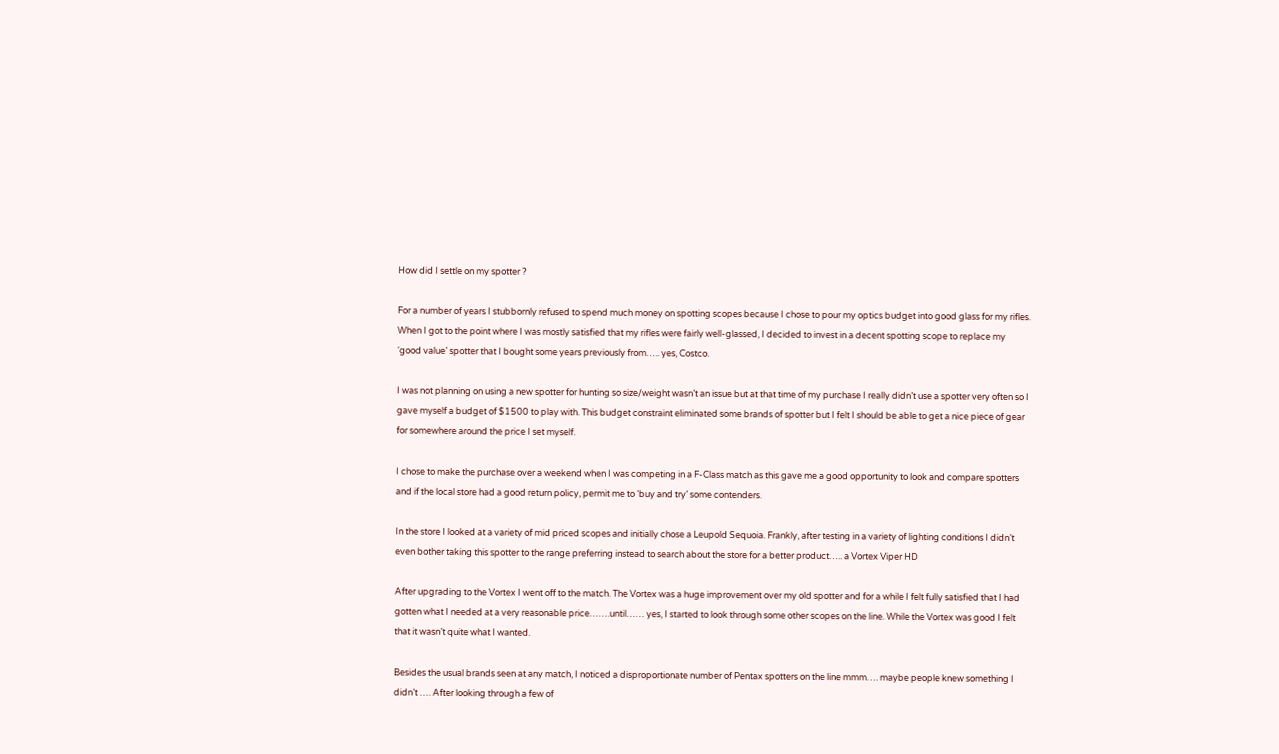How did I settle on my spotter ?

For a number of years I stubbornly refused to spend much money on spotting scopes because I chose to pour my optics budget into good glass for my rifles. When I got to the point where I was mostly satisfied that my rifles were fairly well-glassed, I decided to invest in a decent spotting scope to replace my ‘good value’ spotter that I bought some years previously from….. yes, Costco.

I was not planning on using a new spotter for hunting so size/weight wasn’t an issue but at that time of my purchase I really didn’t use a spotter very often so I gave myself a budget of $1500 to play with. This budget constraint eliminated some brands of spotter but I felt I should be able to get a nice piece of gear for somewhere around the price I set myself.

I chose to make the purchase over a weekend when I was competing in a F-Class match as this gave me a good opportunity to look and compare spotters and if the local store had a good return policy, permit me to ‘buy and try’ some contenders.

In the store I looked at a variety of mid priced scopes and initially chose a Leupold Sequoia. Frankly, after testing in a variety of lighting conditions I didn’t even bother taking this spotter to the range preferring instead to search about the store for a better product….. a Vortex Viper HD

After upgrading to the Vortex I went off to the match. The Vortex was a huge improvement over my old spotter and for a while I felt fully satisfied that I had gotten what I needed at a very reasonable price…….until…… yes, I started to look through some other scopes on the line. While the Vortex was good I felt that it wasn’t quite what I wanted.

Besides the usual brands seen at any match, I noticed a disproportionate number of Pentax spotters on the line mmm…. maybe people knew something I didn’t …. After looking through a few of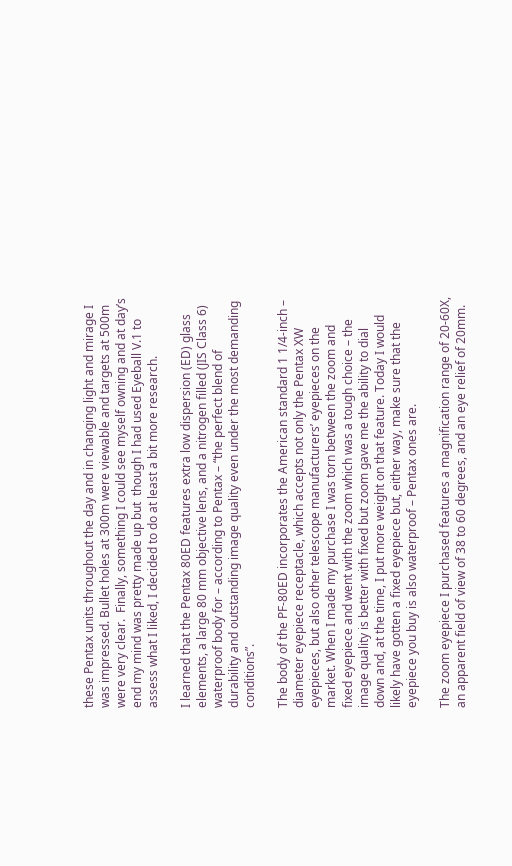these Pentax units throughout the day and in changing light and mirage I was impressed. Bullet holes at 300m were viewable and targets at 500m were very clear.  Finally, something I could see myself owning and at day’s end my mind was pretty made up but  though I had used Eyeball V.1 to assess what I liked, I decided to do at least a bit more research.

I learned that the Pentax 80ED features extra low dispersion (ED) glass elements, a large 80 mm objective lens, and a nitrogen filled (JIS Class 6) waterproof body for – according to Pentax – “the perfect blend of durability and outstanding image quality even under the most demanding conditions”.

The body of the PF-80ED incorporates the American standard 1 1/4-inch – diameter eyepiece receptacle, which accepts not only the Pentax XW eyepieces, but also other telescope manufacturers’ eyepieces on the market. When I made my purchase I was torn between the zoom and fixed eyepiece and went with the zoom which was a tough choice – the image quality is better with fixed but zoom gave me the ability to dial down and, at the time, I put more weight on that feature. Today I would likely have gotten a fixed eyepiece but, either way, make sure that the eyepiece you buy is also waterproof – Pentax ones are.

The zoom eyepiece I purchased features a magnification range of 20-60X, an apparent field of view of 38 to 60 degrees, and an eye relief of 20mm.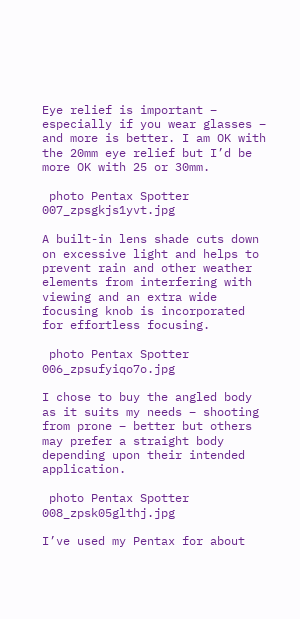Eye relief is important – especially if you wear glasses – and more is better. I am OK with the 20mm eye relief but I’d be more OK with 25 or 30mm.

 photo Pentax Spotter 007_zpsgkjs1yvt.jpg

A built-in lens shade cuts down on excessive light and helps to prevent rain and other weather elements from interfering with viewing and an extra wide focusing knob is incorporated for effortless focusing.

 photo Pentax Spotter 006_zpsufyiqo7o.jpg

I chose to buy the angled body as it suits my needs – shooting from prone – better but others may prefer a straight body depending upon their intended application.

 photo Pentax Spotter 008_zpsk05glthj.jpg

I’ve used my Pentax for about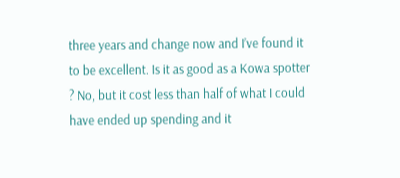three years and change now and I’ve found it to be excellent. Is it as good as a Kowa spotter ? No, but it cost less than half of what I could have ended up spending and it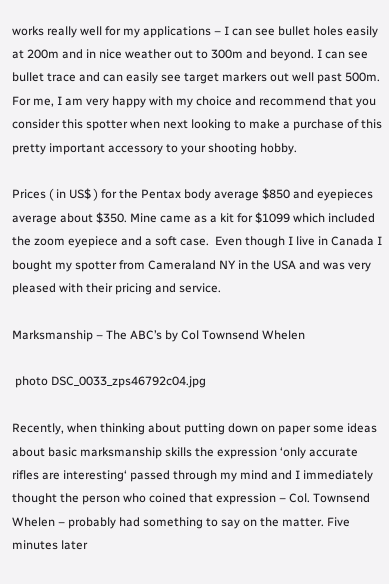works really well for my applications – I can see bullet holes easily at 200m and in nice weather out to 300m and beyond. I can see bullet trace and can easily see target markers out well past 500m. For me, I am very happy with my choice and recommend that you consider this spotter when next looking to make a purchase of this pretty important accessory to your shooting hobby.

Prices ( in US$ ) for the Pentax body average $850 and eyepieces average about $350. Mine came as a kit for $1099 which included the zoom eyepiece and a soft case.  Even though I live in Canada I bought my spotter from Cameraland NY in the USA and was very pleased with their pricing and service.

Marksmanship – The ABC’s by Col Townsend Whelen

 photo DSC_0033_zps46792c04.jpg

Recently, when thinking about putting down on paper some ideas about basic marksmanship skills the expression ‘only accurate rifles are interesting‘ passed through my mind and I immediately thought the person who coined that expression – Col. Townsend Whelen – probably had something to say on the matter. Five minutes later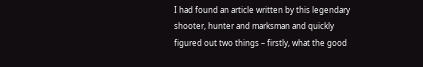I had found an article written by this legendary shooter, hunter and marksman and quickly figured out two things – firstly, what the good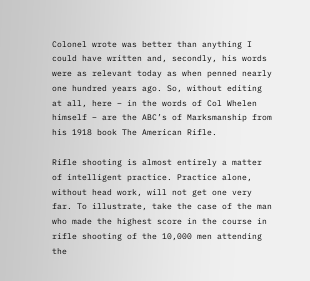Colonel wrote was better than anything I could have written and, secondly, his words were as relevant today as when penned nearly one hundred years ago. So, without editing at all, here – in the words of Col Whelen himself – are the ABC’s of Marksmanship from his 1918 book The American Rifle.

Rifle shooting is almost entirely a matter of intelligent practice. Practice alone, without head work, will not get one very far. To illustrate, take the case of the man who made the highest score in the course in rifle shooting of the 10,000 men attending the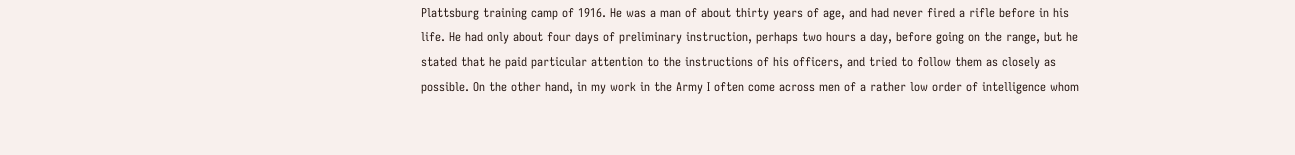Plattsburg training camp of 1916. He was a man of about thirty years of age, and had never fired a rifle before in his life. He had only about four days of preliminary instruction, perhaps two hours a day, before going on the range, but he stated that he paid particular attention to the instructions of his officers, and tried to follow them as closely as possible. On the other hand, in my work in the Army I often come across men of a rather low order of intelligence whom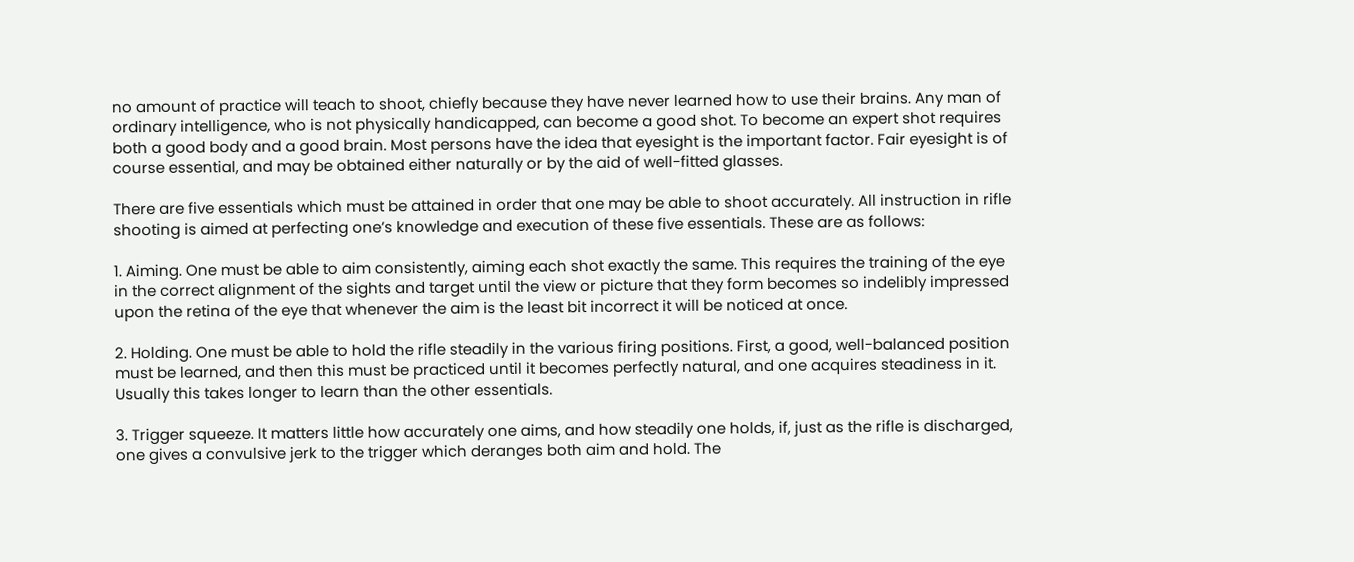no amount of practice will teach to shoot, chiefly because they have never learned how to use their brains. Any man of ordinary intelligence, who is not physically handicapped, can become a good shot. To become an expert shot requires both a good body and a good brain. Most persons have the idea that eyesight is the important factor. Fair eyesight is of course essential, and may be obtained either naturally or by the aid of well-fitted glasses.

There are five essentials which must be attained in order that one may be able to shoot accurately. All instruction in rifle shooting is aimed at perfecting one’s knowledge and execution of these five essentials. These are as follows:

1. Aiming. One must be able to aim consistently, aiming each shot exactly the same. This requires the training of the eye in the correct alignment of the sights and target until the view or picture that they form becomes so indelibly impressed upon the retina of the eye that whenever the aim is the least bit incorrect it will be noticed at once.

2. Holding. One must be able to hold the rifle steadily in the various firing positions. First, a good, well-balanced position must be learned, and then this must be practiced until it becomes perfectly natural, and one acquires steadiness in it. Usually this takes longer to learn than the other essentials.

3. Trigger squeeze. It matters little how accurately one aims, and how steadily one holds, if, just as the rifle is discharged, one gives a convulsive jerk to the trigger which deranges both aim and hold. The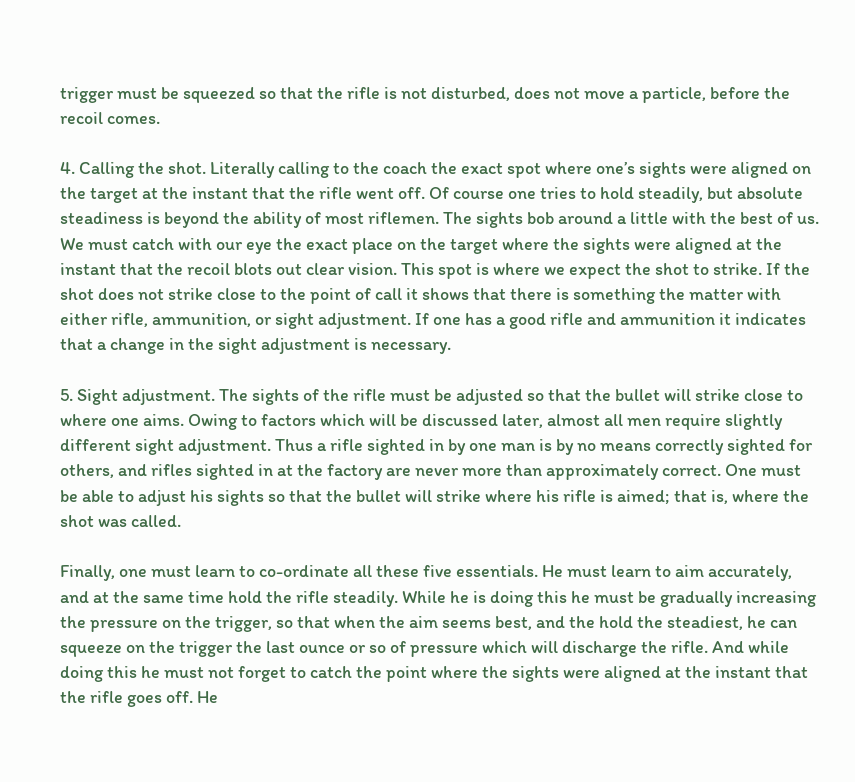trigger must be squeezed so that the rifle is not disturbed, does not move a particle, before the recoil comes.

4. Calling the shot. Literally calling to the coach the exact spot where one’s sights were aligned on the target at the instant that the rifle went off. Of course one tries to hold steadily, but absolute steadiness is beyond the ability of most riflemen. The sights bob around a little with the best of us. We must catch with our eye the exact place on the target where the sights were aligned at the instant that the recoil blots out clear vision. This spot is where we expect the shot to strike. If the shot does not strike close to the point of call it shows that there is something the matter with either rifle, ammunition, or sight adjustment. If one has a good rifle and ammunition it indicates that a change in the sight adjustment is necessary.

5. Sight adjustment. The sights of the rifle must be adjusted so that the bullet will strike close to where one aims. Owing to factors which will be discussed later, almost all men require slightly different sight adjustment. Thus a rifle sighted in by one man is by no means correctly sighted for others, and rifles sighted in at the factory are never more than approximately correct. One must be able to adjust his sights so that the bullet will strike where his rifle is aimed; that is, where the shot was called.

Finally, one must learn to co-ordinate all these five essentials. He must learn to aim accurately, and at the same time hold the rifle steadily. While he is doing this he must be gradually increasing the pressure on the trigger, so that when the aim seems best, and the hold the steadiest, he can squeeze on the trigger the last ounce or so of pressure which will discharge the rifle. And while doing this he must not forget to catch the point where the sights were aligned at the instant that the rifle goes off. He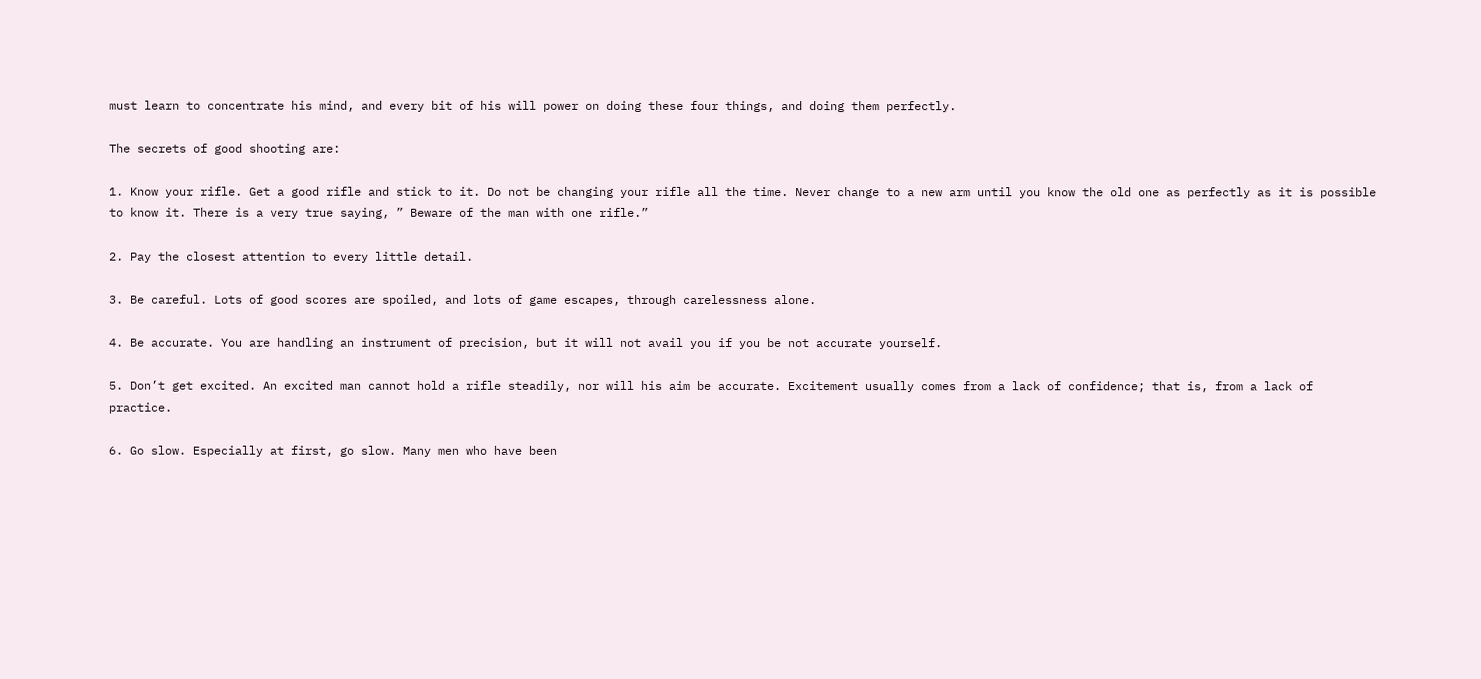must learn to concentrate his mind, and every bit of his will power on doing these four things, and doing them perfectly.

The secrets of good shooting are:

1. Know your rifle. Get a good rifle and stick to it. Do not be changing your rifle all the time. Never change to a new arm until you know the old one as perfectly as it is possible to know it. There is a very true saying, ” Beware of the man with one rifle.”

2. Pay the closest attention to every little detail.

3. Be careful. Lots of good scores are spoiled, and lots of game escapes, through carelessness alone.

4. Be accurate. You are handling an instrument of precision, but it will not avail you if you be not accurate yourself.

5. Don’t get excited. An excited man cannot hold a rifle steadily, nor will his aim be accurate. Excitement usually comes from a lack of confidence; that is, from a lack of practice.

6. Go slow. Especially at first, go slow. Many men who have been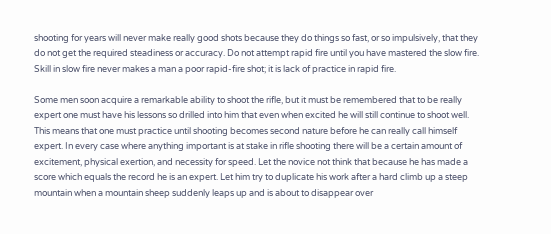shooting for years will never make really good shots because they do things so fast, or so impulsively, that they do not get the required steadiness or accuracy. Do not attempt rapid fire until you have mastered the slow fire. Skill in slow fire never makes a man a poor rapid-fire shot; it is lack of practice in rapid fire.

Some men soon acquire a remarkable ability to shoot the rifle, but it must be remembered that to be really expert one must have his lessons so drilled into him that even when excited he will still continue to shoot well. This means that one must practice until shooting becomes second nature before he can really call himself expert. In every case where anything important is at stake in rifle shooting there will be a certain amount of excitement, physical exertion, and necessity for speed. Let the novice not think that because he has made a score which equals the record he is an expert. Let him try to duplicate his work after a hard climb up a steep mountain when a mountain sheep suddenly leaps up and is about to disappear over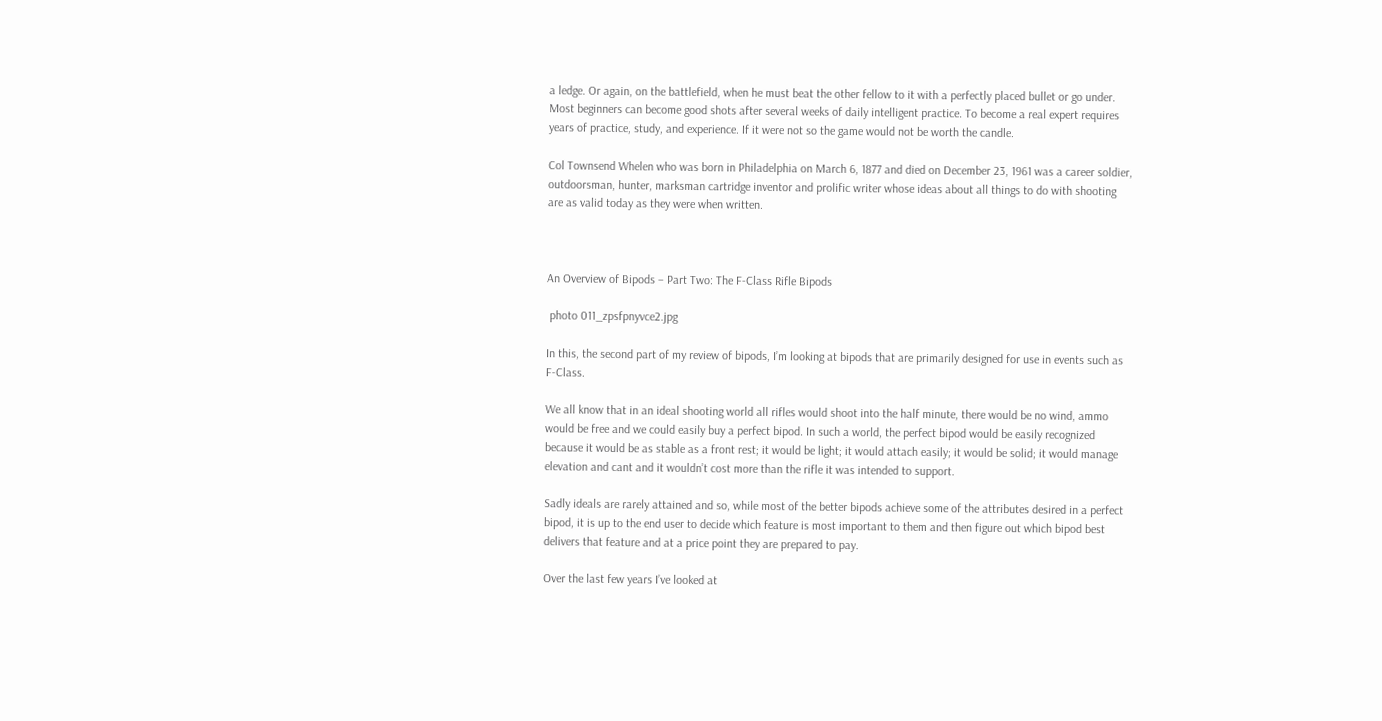a ledge. Or again, on the battlefield, when he must beat the other fellow to it with a perfectly placed bullet or go under. Most beginners can become good shots after several weeks of daily intelligent practice. To become a real expert requires years of practice, study, and experience. If it were not so the game would not be worth the candle.

Col Townsend Whelen who was born in Philadelphia on March 6, 1877 and died on December 23, 1961 was a career soldier, outdoorsman, hunter, marksman cartridge inventor and prolific writer whose ideas about all things to do with shooting are as valid today as they were when written.



An Overview of Bipods – Part Two: The F-Class Rifle Bipods

 photo 011_zpsfpnyvce2.jpg

In this, the second part of my review of bipods, I’m looking at bipods that are primarily designed for use in events such as F-Class.

We all know that in an ideal shooting world all rifles would shoot into the half minute, there would be no wind, ammo would be free and we could easily buy a perfect bipod. In such a world, the perfect bipod would be easily recognized because it would be as stable as a front rest; it would be light; it would attach easily; it would be solid; it would manage elevation and cant and it wouldn’t cost more than the rifle it was intended to support.

Sadly ideals are rarely attained and so, while most of the better bipods achieve some of the attributes desired in a perfect bipod, it is up to the end user to decide which feature is most important to them and then figure out which bipod best delivers that feature and at a price point they are prepared to pay.

Over the last few years I’ve looked at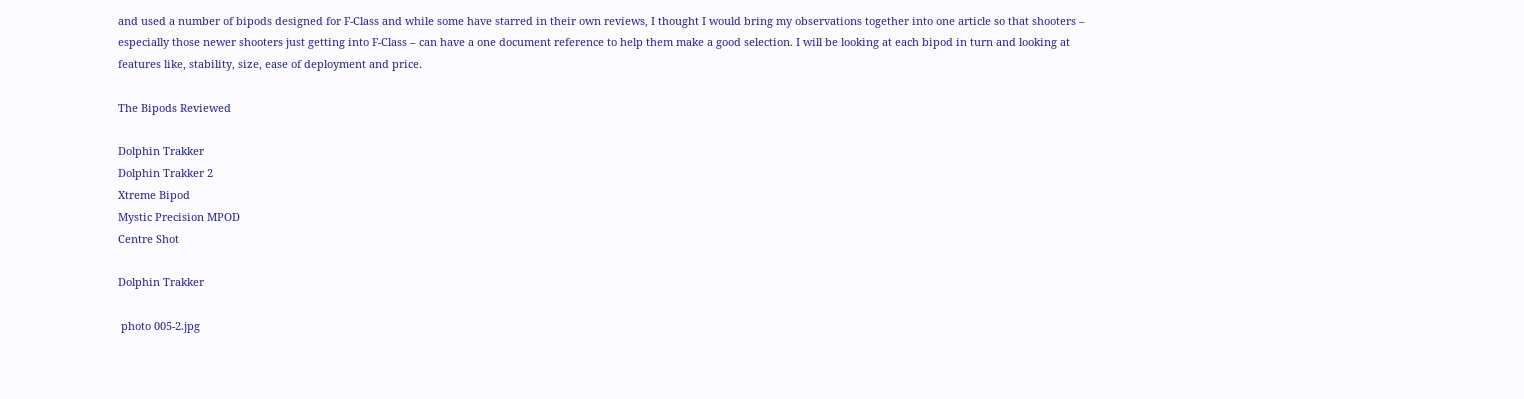and used a number of bipods designed for F-Class and while some have starred in their own reviews, I thought I would bring my observations together into one article so that shooters – especially those newer shooters just getting into F-Class – can have a one document reference to help them make a good selection. I will be looking at each bipod in turn and looking at features like, stability, size, ease of deployment and price.

The Bipods Reviewed

Dolphin Trakker
Dolphin Trakker 2
Xtreme Bipod
Mystic Precision MPOD
Centre Shot

Dolphin Trakker

 photo 005-2.jpg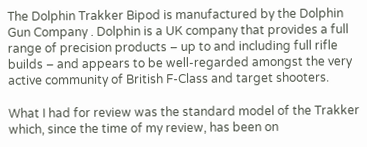The Dolphin Trakker Bipod is manufactured by the Dolphin Gun Company . Dolphin is a UK company that provides a full range of precision products – up to and including full rifle builds – and appears to be well-regarded amongst the very active community of British F-Class and target shooters.

What I had for review was the standard model of the Trakker which, since the time of my review, has been on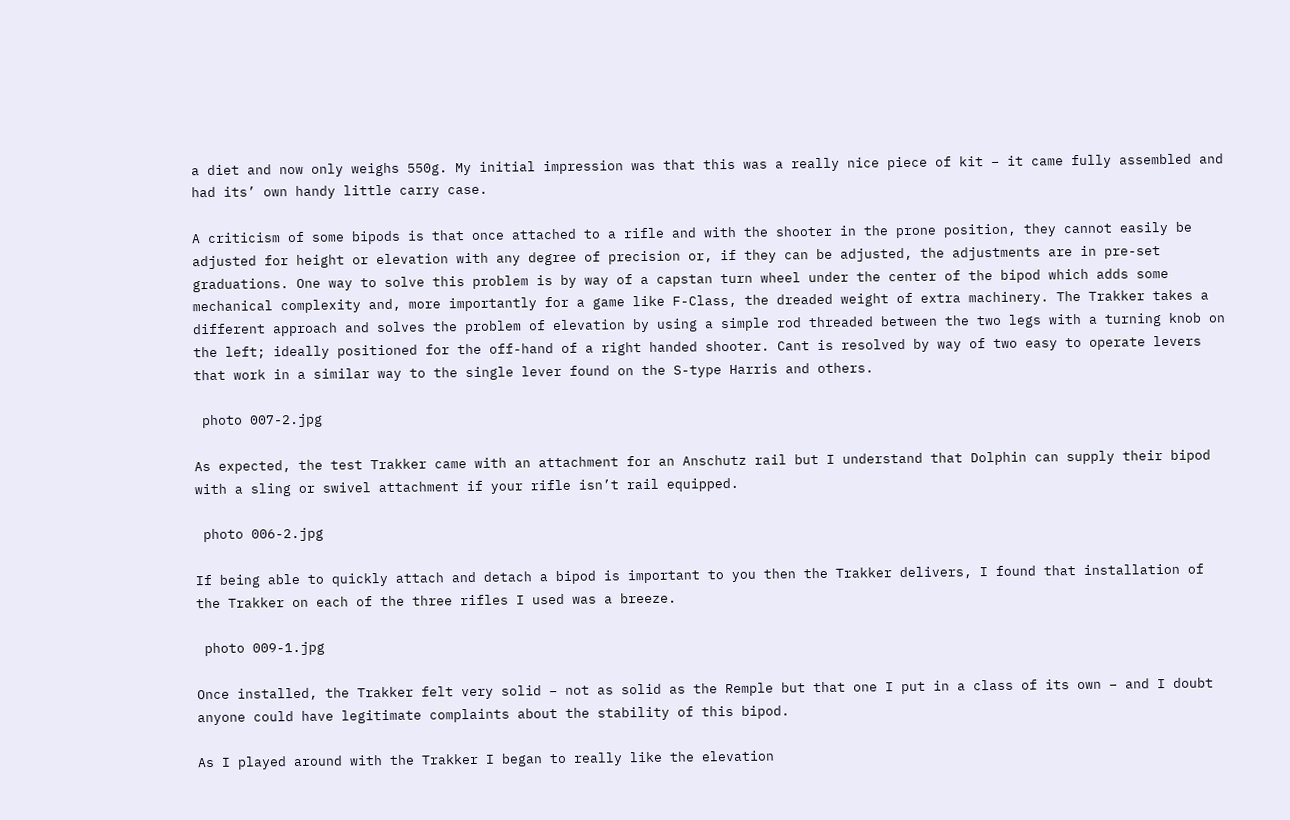a diet and now only weighs 550g. My initial impression was that this was a really nice piece of kit – it came fully assembled and had its’ own handy little carry case.

A criticism of some bipods is that once attached to a rifle and with the shooter in the prone position, they cannot easily be adjusted for height or elevation with any degree of precision or, if they can be adjusted, the adjustments are in pre-set graduations. One way to solve this problem is by way of a capstan turn wheel under the center of the bipod which adds some mechanical complexity and, more importantly for a game like F-Class, the dreaded weight of extra machinery. The Trakker takes a different approach and solves the problem of elevation by using a simple rod threaded between the two legs with a turning knob on the left; ideally positioned for the off-hand of a right handed shooter. Cant is resolved by way of two easy to operate levers that work in a similar way to the single lever found on the S-type Harris and others.

 photo 007-2.jpg

As expected, the test Trakker came with an attachment for an Anschutz rail but I understand that Dolphin can supply their bipod with a sling or swivel attachment if your rifle isn’t rail equipped.

 photo 006-2.jpg

If being able to quickly attach and detach a bipod is important to you then the Trakker delivers, I found that installation of the Trakker on each of the three rifles I used was a breeze.

 photo 009-1.jpg

Once installed, the Trakker felt very solid – not as solid as the Remple but that one I put in a class of its own – and I doubt anyone could have legitimate complaints about the stability of this bipod.

As I played around with the Trakker I began to really like the elevation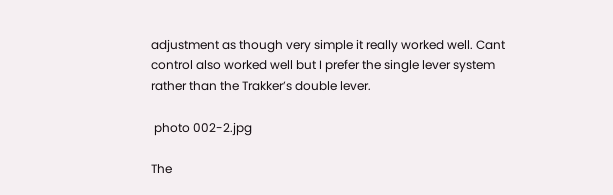adjustment as though very simple it really worked well. Cant control also worked well but I prefer the single lever system rather than the Trakker’s double lever.

 photo 002-2.jpg

The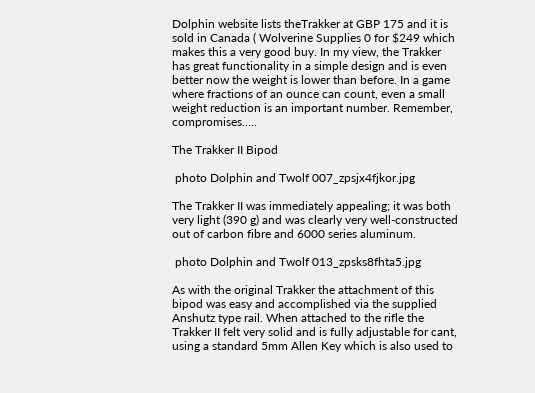Dolphin website lists theTrakker at GBP 175 and it is sold in Canada ( Wolverine Supplies 0 for $249 which makes this a very good buy. In my view, the Trakker has great functionality in a simple design and is even better now the weight is lower than before. In a game where fractions of an ounce can count, even a small weight reduction is an important number. Remember, compromises…..

The Trakker II Bipod

 photo Dolphin and Twolf 007_zpsjx4fjkor.jpg

The Trakker II was immediately appealing; it was both very light (390 g) and was clearly very well-constructed out of carbon fibre and 6000 series aluminum.

 photo Dolphin and Twolf 013_zpsks8fhta5.jpg

As with the original Trakker the attachment of this bipod was easy and accomplished via the supplied Anshutz type rail. When attached to the rifle the Trakker II felt very solid and is fully adjustable for cant, using a standard 5mm Allen Key which is also used to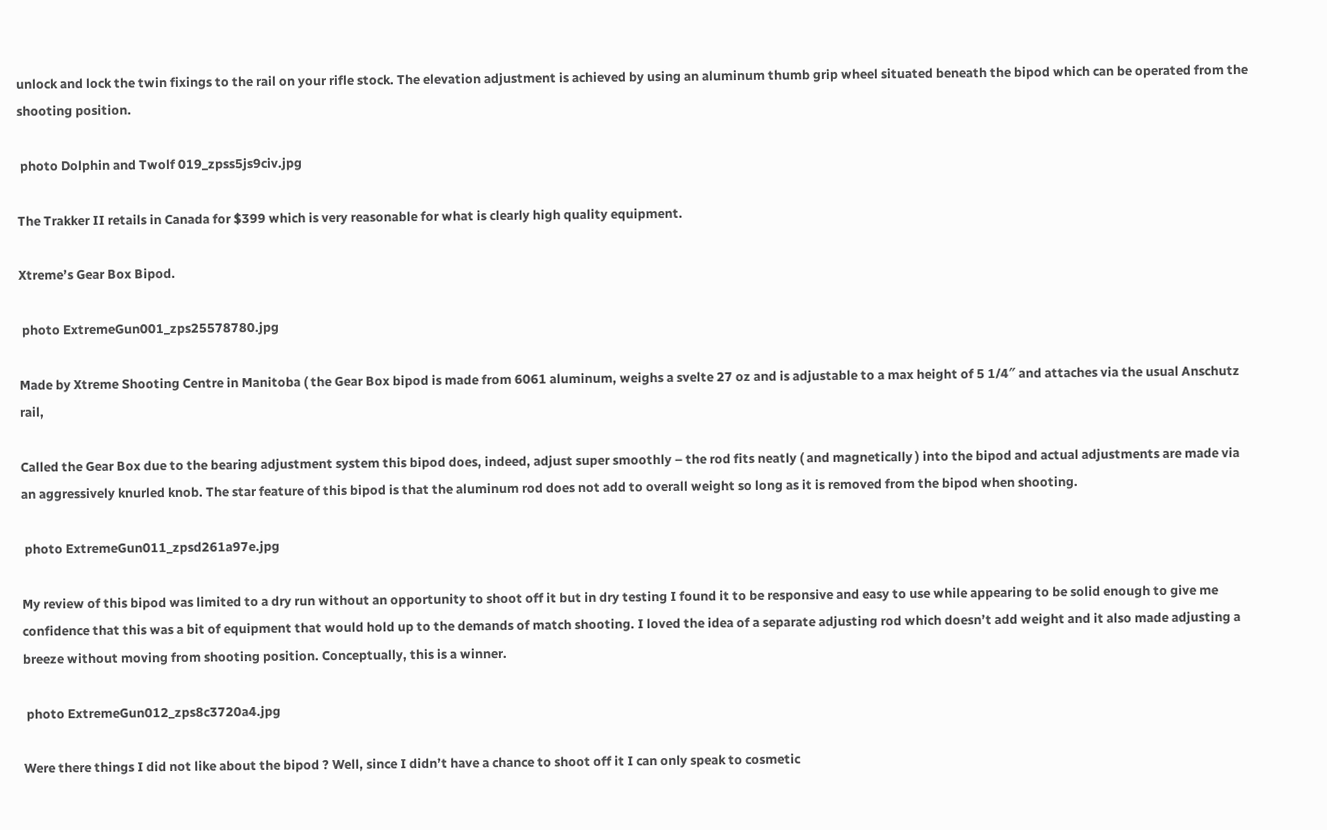unlock and lock the twin fixings to the rail on your rifle stock. The elevation adjustment is achieved by using an aluminum thumb grip wheel situated beneath the bipod which can be operated from the shooting position.

 photo Dolphin and Twolf 019_zpss5js9civ.jpg

The Trakker II retails in Canada for $399 which is very reasonable for what is clearly high quality equipment.

Xtreme’s Gear Box Bipod.

 photo ExtremeGun001_zps25578780.jpg

Made by Xtreme Shooting Centre in Manitoba ( the Gear Box bipod is made from 6061 aluminum, weighs a svelte 27 oz and is adjustable to a max height of 5 1/4″ and attaches via the usual Anschutz rail,

Called the Gear Box due to the bearing adjustment system this bipod does, indeed, adjust super smoothly – the rod fits neatly ( and magnetically ) into the bipod and actual adjustments are made via an aggressively knurled knob. The star feature of this bipod is that the aluminum rod does not add to overall weight so long as it is removed from the bipod when shooting.

 photo ExtremeGun011_zpsd261a97e.jpg

My review of this bipod was limited to a dry run without an opportunity to shoot off it but in dry testing I found it to be responsive and easy to use while appearing to be solid enough to give me confidence that this was a bit of equipment that would hold up to the demands of match shooting. I loved the idea of a separate adjusting rod which doesn’t add weight and it also made adjusting a breeze without moving from shooting position. Conceptually, this is a winner.

 photo ExtremeGun012_zps8c3720a4.jpg

Were there things I did not like about the bipod ? Well, since I didn’t have a chance to shoot off it I can only speak to cosmetic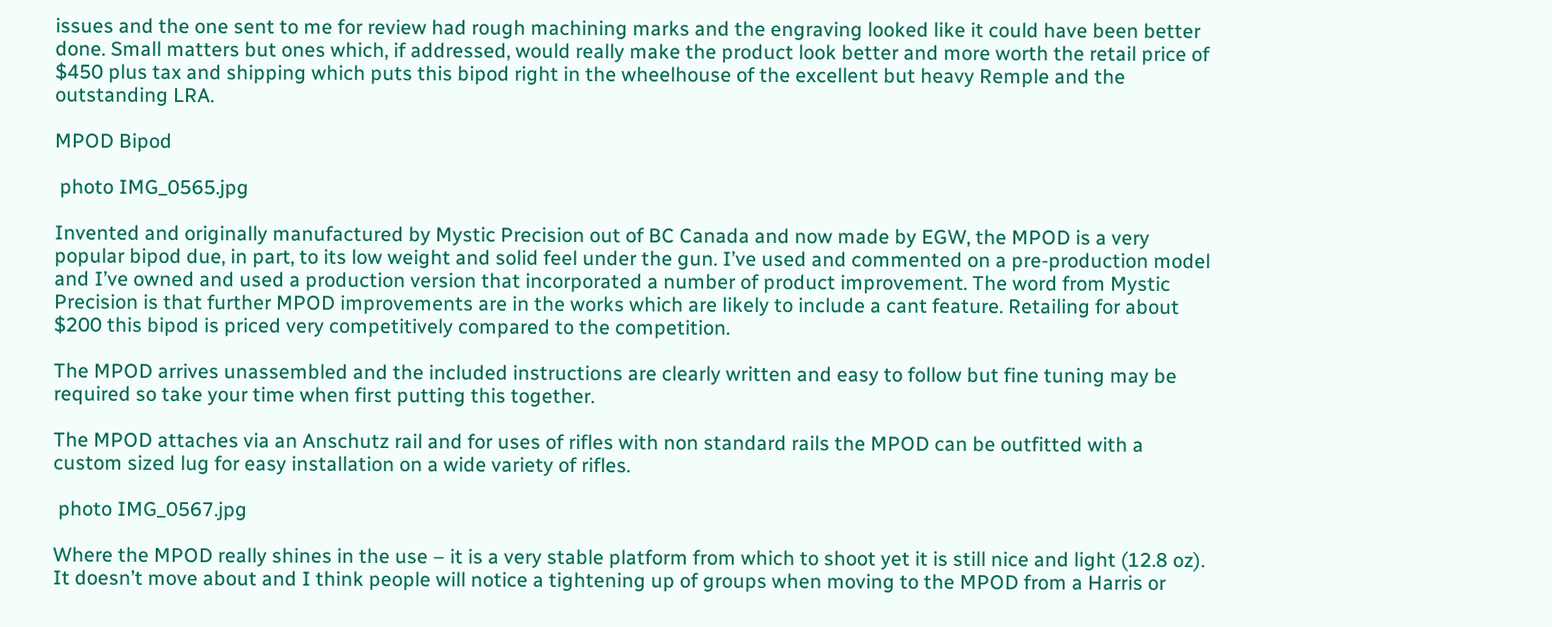issues and the one sent to me for review had rough machining marks and the engraving looked like it could have been better done. Small matters but ones which, if addressed, would really make the product look better and more worth the retail price of $450 plus tax and shipping which puts this bipod right in the wheelhouse of the excellent but heavy Remple and the outstanding LRA.

MPOD Bipod

 photo IMG_0565.jpg

Invented and originally manufactured by Mystic Precision out of BC Canada and now made by EGW, the MPOD is a very popular bipod due, in part, to its low weight and solid feel under the gun. I’ve used and commented on a pre-production model and I’ve owned and used a production version that incorporated a number of product improvement. The word from Mystic Precision is that further MPOD improvements are in the works which are likely to include a cant feature. Retailing for about $200 this bipod is priced very competitively compared to the competition.

The MPOD arrives unassembled and the included instructions are clearly written and easy to follow but fine tuning may be required so take your time when first putting this together.

The MPOD attaches via an Anschutz rail and for uses of rifles with non standard rails the MPOD can be outfitted with a custom sized lug for easy installation on a wide variety of rifles.

 photo IMG_0567.jpg

Where the MPOD really shines in the use – it is a very stable platform from which to shoot yet it is still nice and light (12.8 oz). It doesn’t move about and I think people will notice a tightening up of groups when moving to the MPOD from a Harris or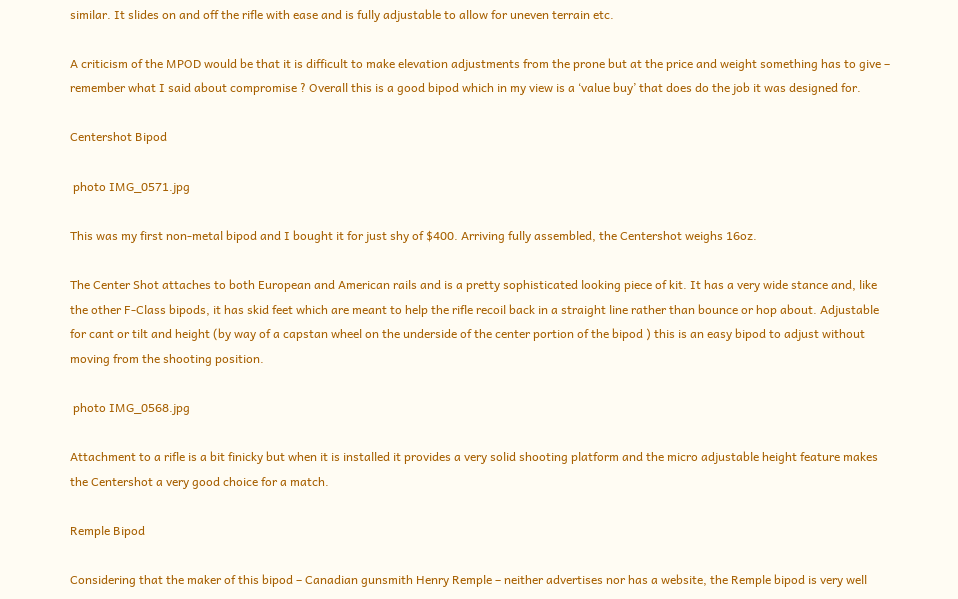similar. It slides on and off the rifle with ease and is fully adjustable to allow for uneven terrain etc.

A criticism of the MPOD would be that it is difficult to make elevation adjustments from the prone but at the price and weight something has to give – remember what I said about compromise ? Overall this is a good bipod which in my view is a ‘value buy’ that does do the job it was designed for.

Centershot Bipod

 photo IMG_0571.jpg

This was my first non-metal bipod and I bought it for just shy of $400. Arriving fully assembled, the Centershot weighs 16oz.

The Center Shot attaches to both European and American rails and is a pretty sophisticated looking piece of kit. It has a very wide stance and, like the other F-Class bipods, it has skid feet which are meant to help the rifle recoil back in a straight line rather than bounce or hop about. Adjustable for cant or tilt and height (by way of a capstan wheel on the underside of the center portion of the bipod ) this is an easy bipod to adjust without moving from the shooting position.

 photo IMG_0568.jpg

Attachment to a rifle is a bit finicky but when it is installed it provides a very solid shooting platform and the micro adjustable height feature makes the Centershot a very good choice for a match.

Remple Bipod

Considering that the maker of this bipod – Canadian gunsmith Henry Remple – neither advertises nor has a website, the Remple bipod is very well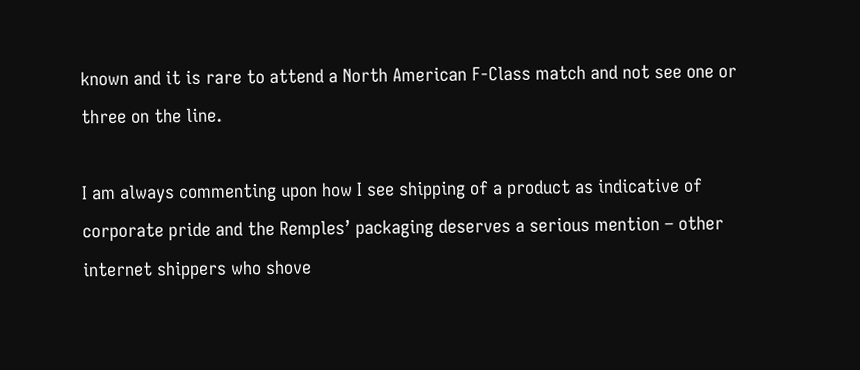known and it is rare to attend a North American F-Class match and not see one or three on the line.

I am always commenting upon how I see shipping of a product as indicative of corporate pride and the Remples’ packaging deserves a serious mention – other internet shippers who shove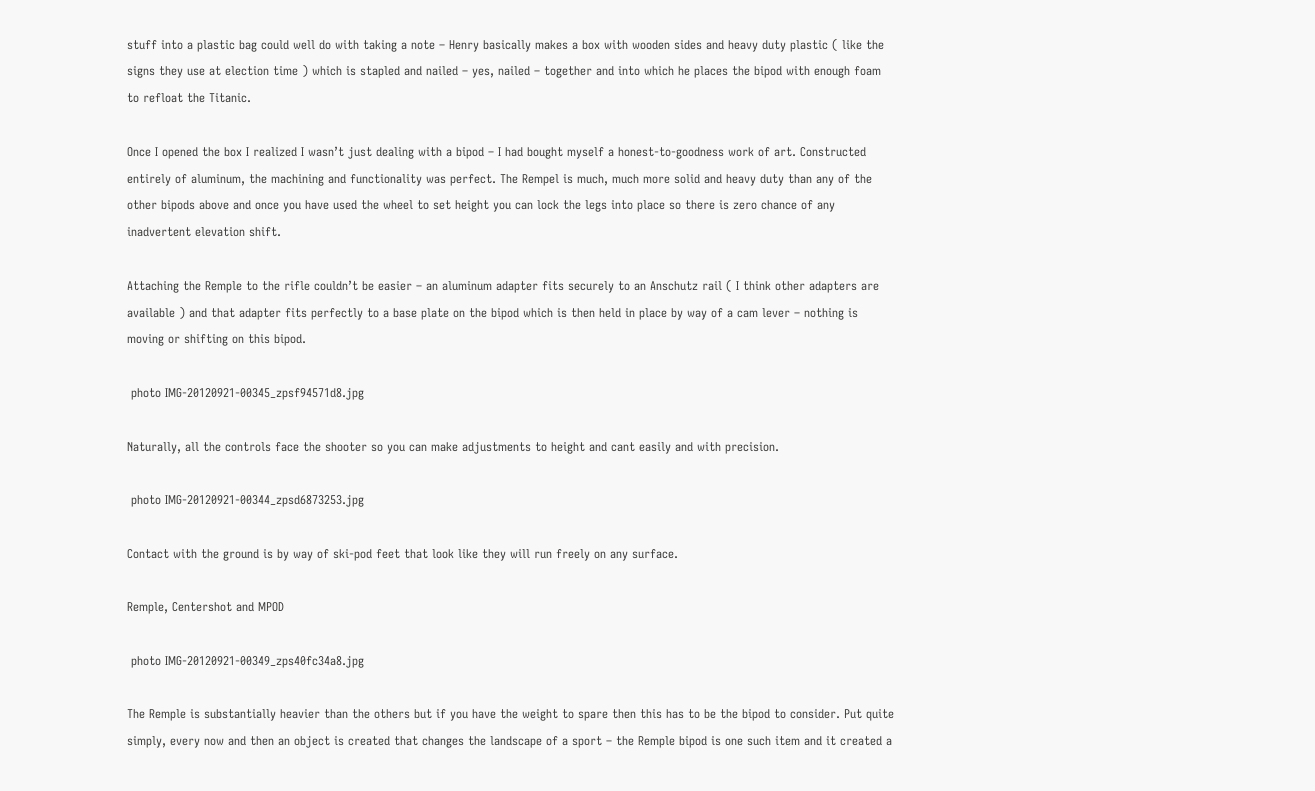stuff into a plastic bag could well do with taking a note – Henry basically makes a box with wooden sides and heavy duty plastic ( like the signs they use at election time ) which is stapled and nailed – yes, nailed – together and into which he places the bipod with enough foam to refloat the Titanic.

Once I opened the box I realized I wasn’t just dealing with a bipod – I had bought myself a honest-to-goodness work of art. Constructed entirely of aluminum, the machining and functionality was perfect. The Rempel is much, much more solid and heavy duty than any of the other bipods above and once you have used the wheel to set height you can lock the legs into place so there is zero chance of any inadvertent elevation shift.

Attaching the Remple to the rifle couldn’t be easier – an aluminum adapter fits securely to an Anschutz rail ( I think other adapters are available ) and that adapter fits perfectly to a base plate on the bipod which is then held in place by way of a cam lever – nothing is moving or shifting on this bipod.

 photo IMG-20120921-00345_zpsf94571d8.jpg

Naturally, all the controls face the shooter so you can make adjustments to height and cant easily and with precision.

 photo IMG-20120921-00344_zpsd6873253.jpg

Contact with the ground is by way of ski-pod feet that look like they will run freely on any surface.

Remple, Centershot and MPOD

 photo IMG-20120921-00349_zps40fc34a8.jpg

The Remple is substantially heavier than the others but if you have the weight to spare then this has to be the bipod to consider. Put quite simply, every now and then an object is created that changes the landscape of a sport – the Remple bipod is one such item and it created a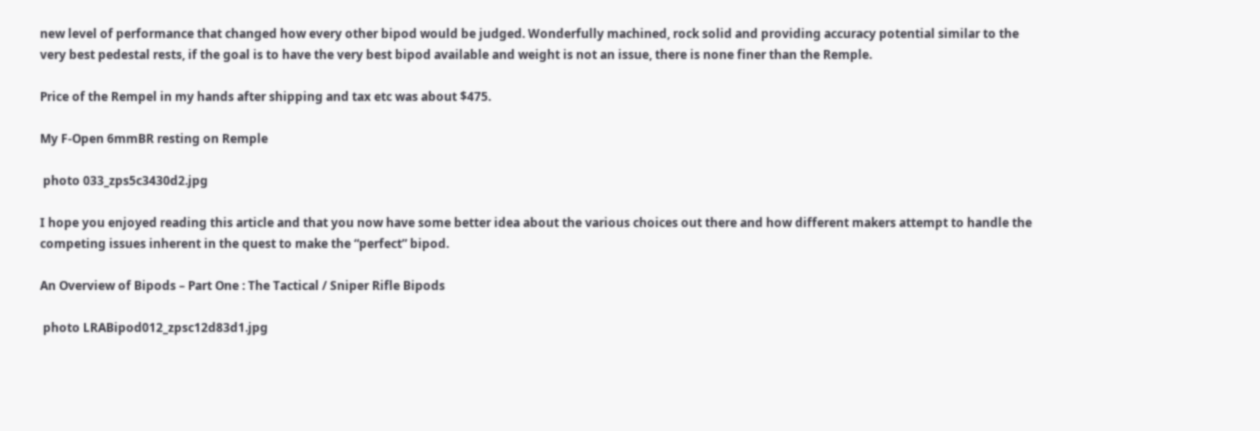new level of performance that changed how every other bipod would be judged. Wonderfully machined, rock solid and providing accuracy potential similar to the very best pedestal rests, if the goal is to have the very best bipod available and weight is not an issue, there is none finer than the Remple.

Price of the Rempel in my hands after shipping and tax etc was about $475.

My F-Open 6mmBR resting on Remple

 photo 033_zps5c3430d2.jpg

I hope you enjoyed reading this article and that you now have some better idea about the various choices out there and how different makers attempt to handle the competing issues inherent in the quest to make the “perfect” bipod.

An Overview of Bipods – Part One : The Tactical / Sniper Rifle Bipods

 photo LRABipod012_zpsc12d83d1.jpg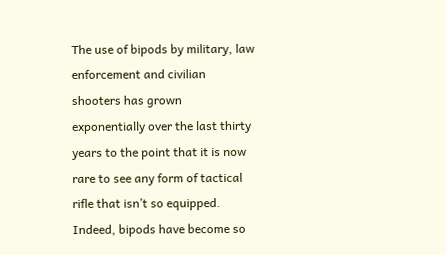The use of bipods by military, law enforcement and civilian shooters has grown exponentially over the last thirty years to the point that it is now rare to see any form of tactical rifle that isn’t so equipped. Indeed, bipods have become so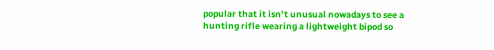popular that it isn’t unusual nowadays to see a hunting rifle wearing a lightweight bipod so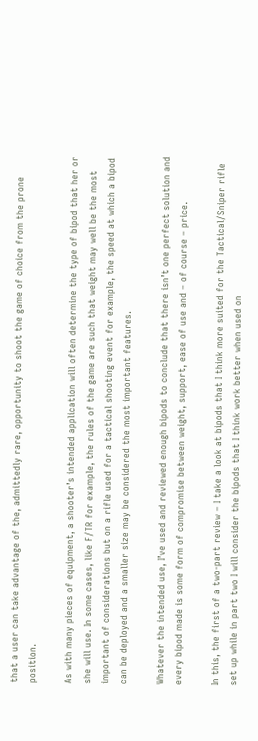that a user can take advantage of the, admittedly rare, opportunity to shoot the game of choice from the prone position.

As with many pieces of equipment, a shooter’s intended application will often determine the type of bipod that her or she will use. In some cases, like F/TR for example, the rules of the game are such that weight may well be the most important of considerations but on a rifle used for a tactical shooting event for example, the speed at which a bipod can be deployed and a smaller size may be considered the most important features.

Whatever the intended use, I’ve used and reviewed enough bipods to conclude that there isn’t one perfect solution and every bipod made is some form of compromise between weight, support, ease of use and – of course – price.

In this, the first of a two-part review – I take a look at bipods that I think more suited for the Tactical/Sniper rifle set up while in part two I will consider the bipods that I think work better when used on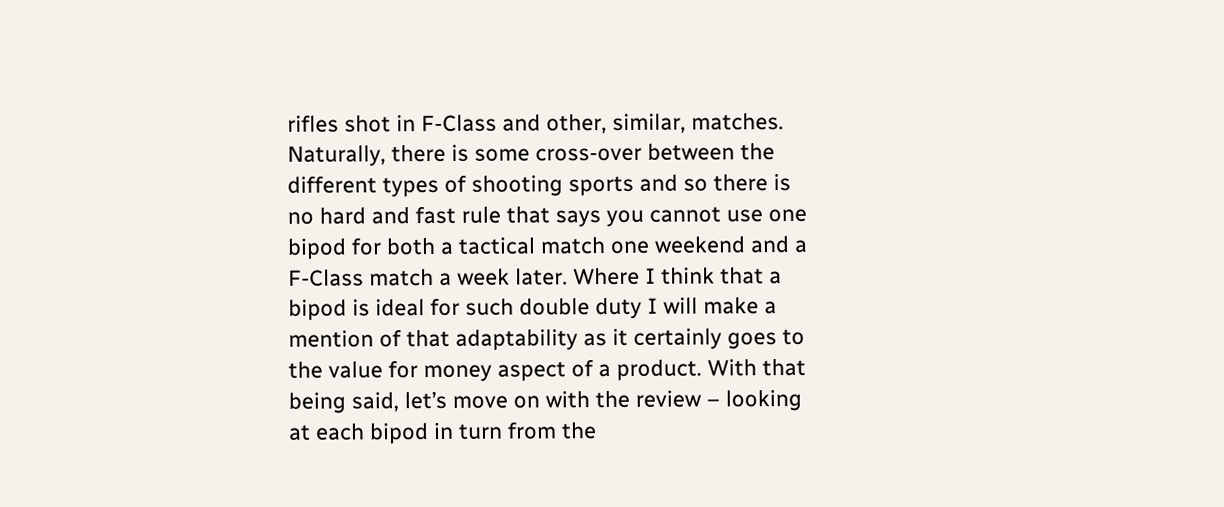rifles shot in F-Class and other, similar, matches. Naturally, there is some cross-over between the different types of shooting sports and so there is no hard and fast rule that says you cannot use one bipod for both a tactical match one weekend and a F-Class match a week later. Where I think that a bipod is ideal for such double duty I will make a mention of that adaptability as it certainly goes to the value for money aspect of a product. With that being said, let’s move on with the review – looking at each bipod in turn from the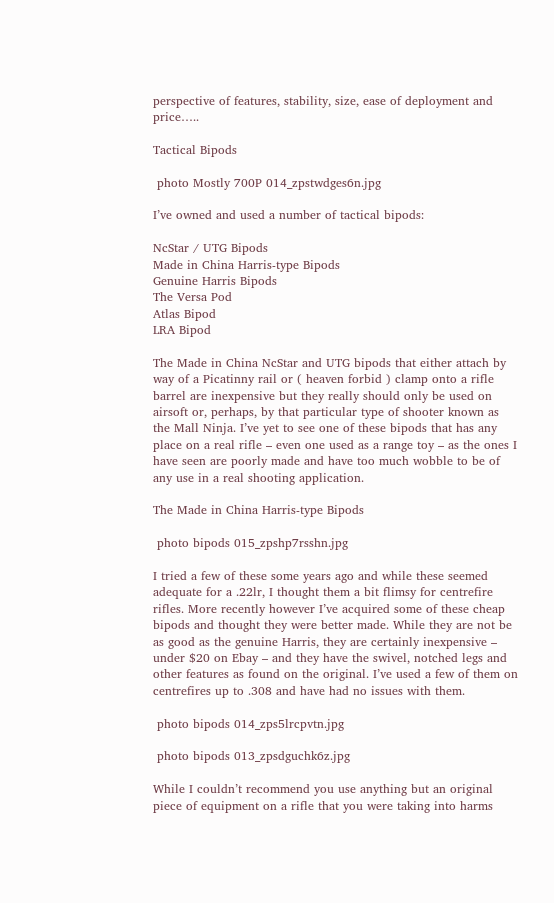perspective of features, stability, size, ease of deployment and price…..

Tactical Bipods

 photo Mostly 700P 014_zpstwdges6n.jpg

I’ve owned and used a number of tactical bipods:

NcStar / UTG Bipods
Made in China Harris-type Bipods
Genuine Harris Bipods
The Versa Pod
Atlas Bipod
LRA Bipod

The Made in China NcStar and UTG bipods that either attach by way of a Picatinny rail or ( heaven forbid ) clamp onto a rifle barrel are inexpensive but they really should only be used on airsoft or, perhaps, by that particular type of shooter known as the Mall Ninja. I’ve yet to see one of these bipods that has any place on a real rifle – even one used as a range toy – as the ones I have seen are poorly made and have too much wobble to be of any use in a real shooting application.

The Made in China Harris-type Bipods

 photo bipods 015_zpshp7rsshn.jpg

I tried a few of these some years ago and while these seemed adequate for a .22lr, I thought them a bit flimsy for centrefire rifles. More recently however I’ve acquired some of these cheap bipods and thought they were better made. While they are not be as good as the genuine Harris, they are certainly inexpensive – under $20 on Ebay – and they have the swivel, notched legs and other features as found on the original. I’ve used a few of them on centrefires up to .308 and have had no issues with them.

 photo bipods 014_zps5lrcpvtn.jpg

 photo bipods 013_zpsdguchk6z.jpg

While I couldn’t recommend you use anything but an original piece of equipment on a rifle that you were taking into harms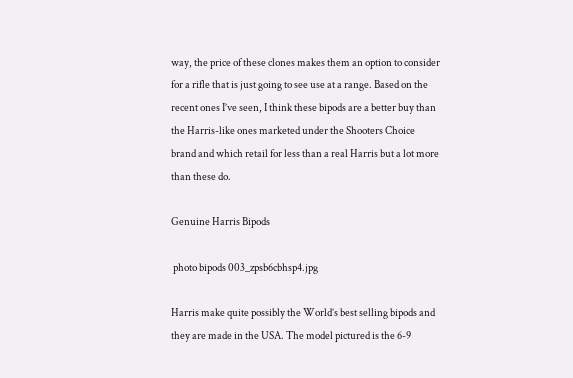way, the price of these clones makes them an option to consider for a rifle that is just going to see use at a range. Based on the recent ones I’ve seen, I think these bipods are a better buy than the Harris-like ones marketed under the Shooters Choice brand and which retail for less than a real Harris but a lot more than these do.

Genuine Harris Bipods

 photo bipods 003_zpsb6cbhsp4.jpg

Harris make quite possibly the World’s best selling bipods and they are made in the USA. The model pictured is the 6-9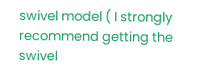swivel model ( I strongly recommend getting the swivel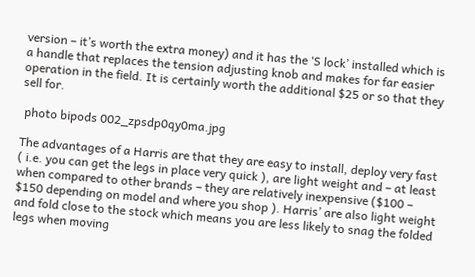version – it’s worth the extra money) and it has the ‘S lock’ installed which is a handle that replaces the tension adjusting knob and makes for far easier operation in the field. It is certainly worth the additional $25 or so that they sell for.

 photo bipods 002_zpsdp0qy0ma.jpg

The advantages of a Harris are that they are easy to install, deploy very fast ( i.e. you can get the legs in place very quick ), are light weight and – at least when compared to other brands – they are relatively inexpensive ($100 – $150 depending on model and where you shop ). Harris’ are also light weight and fold close to the stock which means you are less likely to snag the folded legs when moving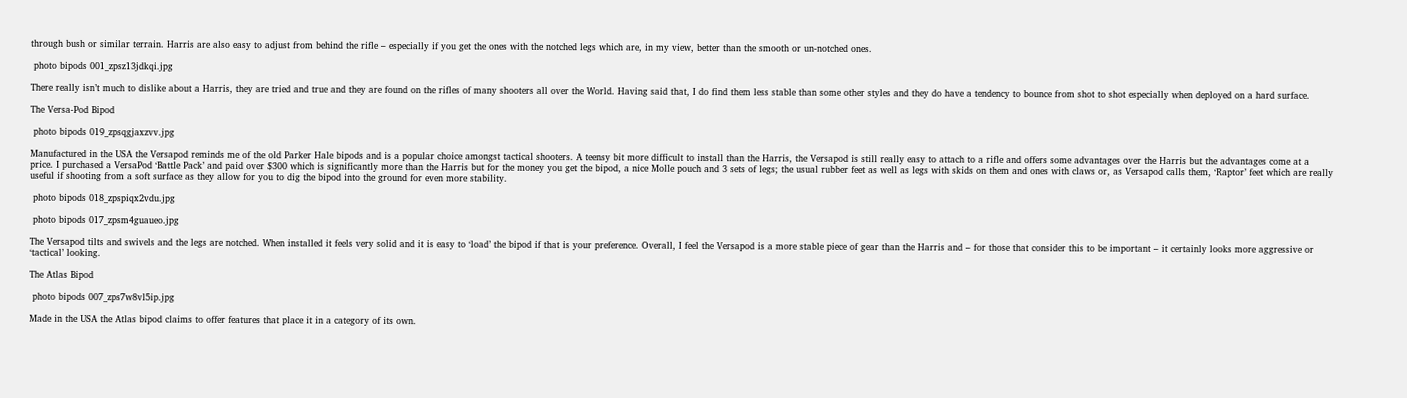through bush or similar terrain. Harris are also easy to adjust from behind the rifle – especially if you get the ones with the notched legs which are, in my view, better than the smooth or un-notched ones.

 photo bipods 001_zpsz13jdkqi.jpg

There really isn’t much to dislike about a Harris, they are tried and true and they are found on the rifles of many shooters all over the World. Having said that, I do find them less stable than some other styles and they do have a tendency to bounce from shot to shot especially when deployed on a hard surface.

The Versa-Pod Bipod

 photo bipods 019_zpsqgjaxzvv.jpg

Manufactured in the USA the Versapod reminds me of the old Parker Hale bipods and is a popular choice amongst tactical shooters. A teensy bit more difficult to install than the Harris, the Versapod is still really easy to attach to a rifle and offers some advantages over the Harris but the advantages come at a price. I purchased a VersaPod ‘Battle Pack’ and paid over $300 which is significantly more than the Harris but for the money you get the bipod, a nice Molle pouch and 3 sets of legs; the usual rubber feet as well as legs with skids on them and ones with claws or, as Versapod calls them, ‘Raptor’ feet which are really useful if shooting from a soft surface as they allow for you to dig the bipod into the ground for even more stability.

 photo bipods 018_zpspiqx2vdu.jpg

 photo bipods 017_zpsm4guaueo.jpg

The Versapod tilts and swivels and the legs are notched. When installed it feels very solid and it is easy to ‘load’ the bipod if that is your preference. Overall, I feel the Versapod is a more stable piece of gear than the Harris and – for those that consider this to be important – it certainly looks more aggressive or ‘tactical’ looking.

The Atlas Bipod

 photo bipods 007_zps7w8vl5ip.jpg

Made in the USA the Atlas bipod claims to offer features that place it in a category of its own.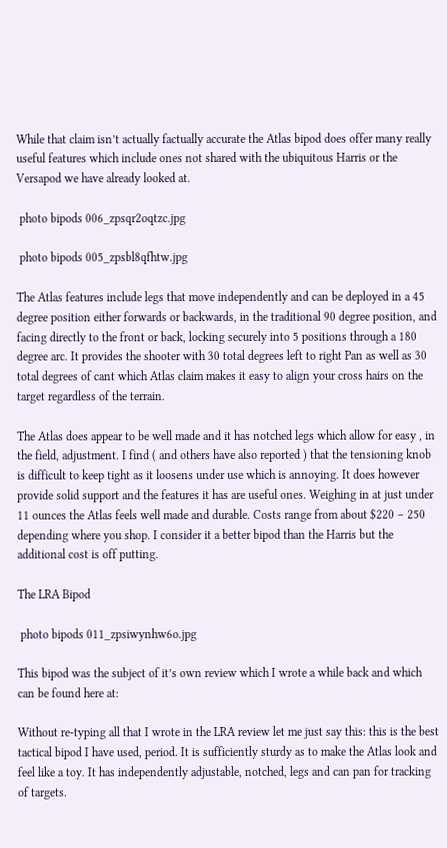While that claim isn’t actually factually accurate the Atlas bipod does offer many really useful features which include ones not shared with the ubiquitous Harris or the Versapod we have already looked at.

 photo bipods 006_zpsqr2oqtzc.jpg

 photo bipods 005_zpsbl8qfhtw.jpg

The Atlas features include legs that move independently and can be deployed in a 45 degree position either forwards or backwards, in the traditional 90 degree position, and facing directly to the front or back, locking securely into 5 positions through a 180 degree arc. It provides the shooter with 30 total degrees left to right Pan as well as 30 total degrees of cant which Atlas claim makes it easy to align your cross hairs on the target regardless of the terrain.

The Atlas does appear to be well made and it has notched legs which allow for easy , in the field, adjustment. I find ( and others have also reported ) that the tensioning knob is difficult to keep tight as it loosens under use which is annoying. It does however provide solid support and the features it has are useful ones. Weighing in at just under 11 ounces the Atlas feels well made and durable. Costs range from about $220 – 250 depending where you shop. I consider it a better bipod than the Harris but the additional cost is off putting.

The LRA Bipod

 photo bipods 011_zpsiwynhw6o.jpg

This bipod was the subject of it’s own review which I wrote a while back and which can be found here at:

Without re-typing all that I wrote in the LRA review let me just say this: this is the best tactical bipod I have used, period. It is sufficiently sturdy as to make the Atlas look and feel like a toy. It has independently adjustable, notched, legs and can pan for tracking of targets.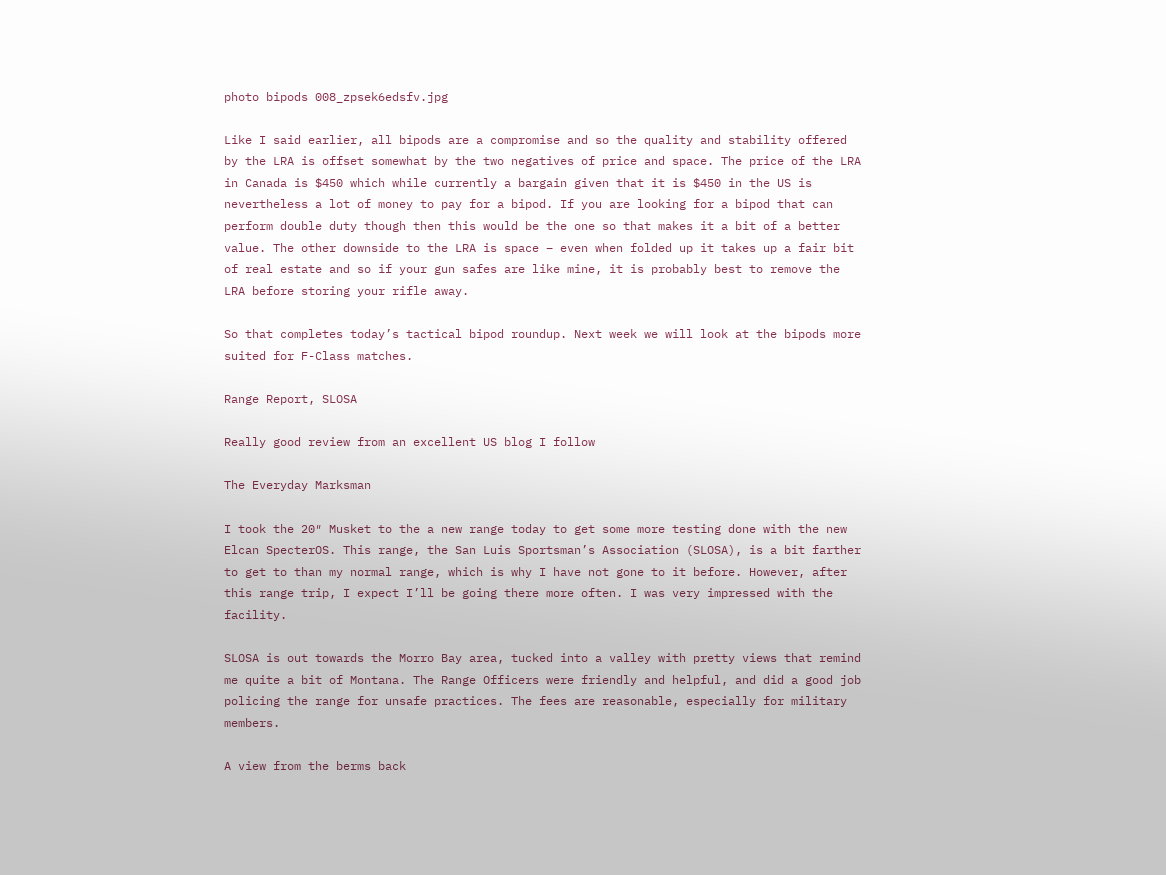photo bipods 008_zpsek6edsfv.jpg

Like I said earlier, all bipods are a compromise and so the quality and stability offered by the LRA is offset somewhat by the two negatives of price and space. The price of the LRA in Canada is $450 which while currently a bargain given that it is $450 in the US is nevertheless a lot of money to pay for a bipod. If you are looking for a bipod that can perform double duty though then this would be the one so that makes it a bit of a better value. The other downside to the LRA is space – even when folded up it takes up a fair bit of real estate and so if your gun safes are like mine, it is probably best to remove the LRA before storing your rifle away.

So that completes today’s tactical bipod roundup. Next week we will look at the bipods more suited for F-Class matches.

Range Report, SLOSA

Really good review from an excellent US blog I follow

The Everyday Marksman

I took the 20″ Musket to the a new range today to get some more testing done with the new Elcan SpecterOS. This range, the San Luis Sportsman’s Association (SLOSA), is a bit farther to get to than my normal range, which is why I have not gone to it before. However, after this range trip, I expect I’ll be going there more often. I was very impressed with the facility.

SLOSA is out towards the Morro Bay area, tucked into a valley with pretty views that remind me quite a bit of Montana. The Range Officers were friendly and helpful, and did a good job policing the range for unsafe practices. The fees are reasonable, especially for military members.

A view from the berms back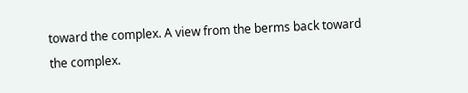toward the complex. A view from the berms back toward the complex.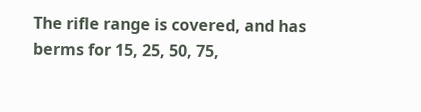The rifle range is covered, and has berms for 15, 25, 50, 75,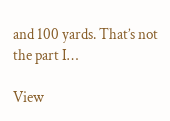and 100 yards. That’s not the part I…

View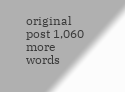original post 1,060 more words